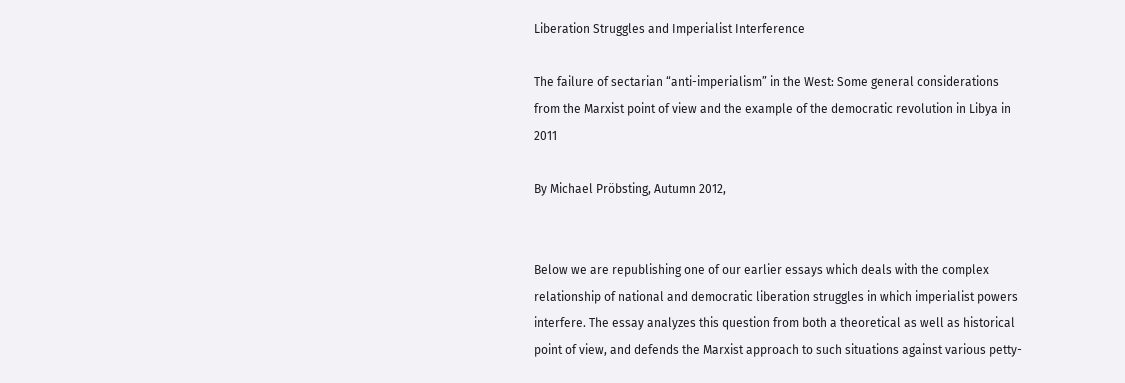Liberation Struggles and Imperialist Interference

The failure of sectarian “anti-imperialism” in the West: Some general considerations from the Marxist point of view and the example of the democratic revolution in Libya in 2011

By Michael Pröbsting, Autumn 2012,


Below we are republishing one of our earlier essays which deals with the complex relationship of national and democratic liberation struggles in which imperialist powers interfere. The essay analyzes this question from both a theoretical as well as historical point of view, and defends the Marxist approach to such situations against various petty-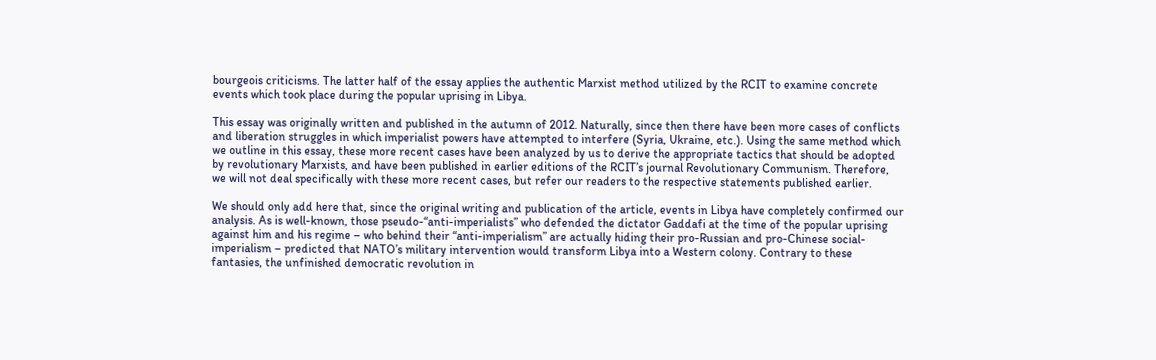bourgeois criticisms. The latter half of the essay applies the authentic Marxist method utilized by the RCIT to examine concrete events which took place during the popular uprising in Libya.

This essay was originally written and published in the autumn of 2012. Naturally, since then there have been more cases of conflicts and liberation struggles in which imperialist powers have attempted to interfere (Syria, Ukraine, etc.). Using the same method which we outline in this essay, these more recent cases have been analyzed by us to derive the appropriate tactics that should be adopted by revolutionary Marxists, and have been published in earlier editions of the RCIT’s journal Revolutionary Communism. Therefore, we will not deal specifically with these more recent cases, but refer our readers to the respective statements published earlier.

We should only add here that, since the original writing and publication of the article, events in Libya have completely confirmed our analysis. As is well-known, those pseudo-“anti-imperialists” who defended the dictator Gaddafi at the time of the popular uprising against him and his regime – who behind their “anti-imperialism” are actually hiding their pro-Russian and pro-Chinese social-imperialism – predicted that NATO’s military intervention would transform Libya into a Western colony. Contrary to these fantasies, the unfinished democratic revolution in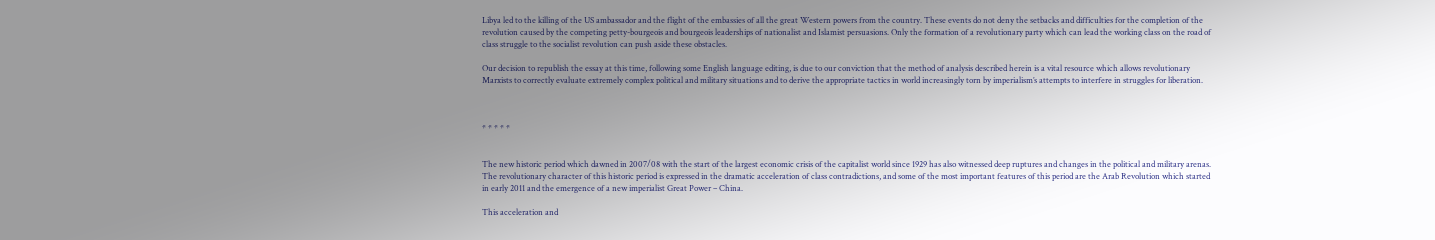Libya led to the killing of the US ambassador and the flight of the embassies of all the great Western powers from the country. These events do not deny the setbacks and difficulties for the completion of the revolution caused by the competing petty-bourgeois and bourgeois leaderships of nationalist and Islamist persuasions. Only the formation of a revolutionary party which can lead the working class on the road of class struggle to the socialist revolution can push aside these obstacles.

Our decision to republish the essay at this time, following some English language editing, is due to our conviction that the method of analysis described herein is a vital resource which allows revolutionary Marxists to correctly evaluate extremely complex political and military situations and to derive the appropriate tactics in world increasingly torn by imperialism’s attempts to interfere in struggles for liberation.



* * * * *


The new historic period which dawned in 2007/08 with the start of the largest economic crisis of the capitalist world since 1929 has also witnessed deep ruptures and changes in the political and military arenas. The revolutionary character of this historic period is expressed in the dramatic acceleration of class contradictions, and some of the most important features of this period are the Arab Revolution which started in early 2011 and the emergence of a new imperialist Great Power – China.

This acceleration and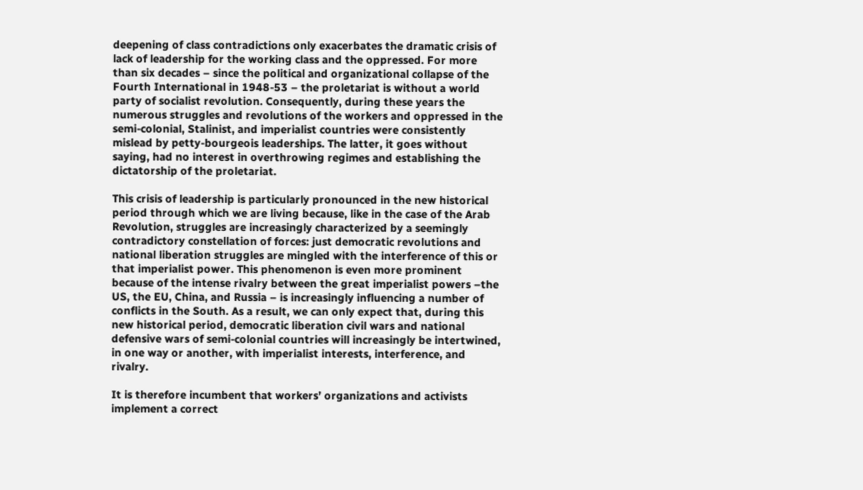deepening of class contradictions only exacerbates the dramatic crisis of lack of leadership for the working class and the oppressed. For more than six decades – since the political and organizational collapse of the Fourth International in 1948-53 – the proletariat is without a world party of socialist revolution. Consequently, during these years the numerous struggles and revolutions of the workers and oppressed in the semi-colonial, Stalinist, and imperialist countries were consistently mislead by petty-bourgeois leaderships. The latter, it goes without saying, had no interest in overthrowing regimes and establishing the dictatorship of the proletariat.

This crisis of leadership is particularly pronounced in the new historical period through which we are living because, like in the case of the Arab Revolution, struggles are increasingly characterized by a seemingly contradictory constellation of forces: just democratic revolutions and national liberation struggles are mingled with the interference of this or that imperialist power. This phenomenon is even more prominent because of the intense rivalry between the great imperialist powers –the US, the EU, China, and Russia – is increasingly influencing a number of conflicts in the South. As a result, we can only expect that, during this new historical period, democratic liberation civil wars and national defensive wars of semi-colonial countries will increasingly be intertwined, in one way or another, with imperialist interests, interference, and rivalry.

It is therefore incumbent that workers’ organizations and activists implement a correct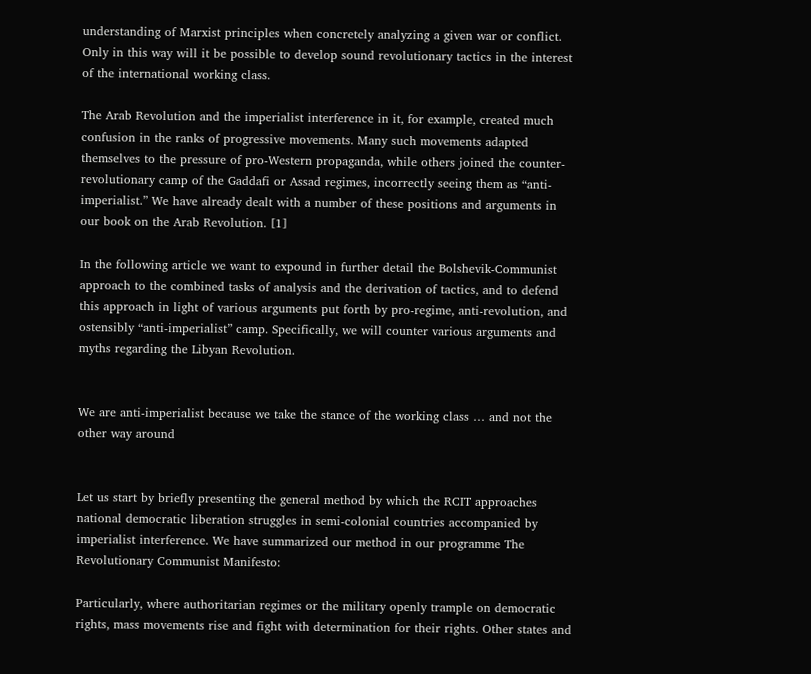understanding of Marxist principles when concretely analyzing a given war or conflict. Only in this way will it be possible to develop sound revolutionary tactics in the interest of the international working class.

The Arab Revolution and the imperialist interference in it, for example, created much confusion in the ranks of progressive movements. Many such movements adapted themselves to the pressure of pro-Western propaganda, while others joined the counter-revolutionary camp of the Gaddafi or Assad regimes, incorrectly seeing them as “anti-imperialist.” We have already dealt with a number of these positions and arguments in our book on the Arab Revolution. [1]

In the following article we want to expound in further detail the Bolshevik-Communist approach to the combined tasks of analysis and the derivation of tactics, and to defend this approach in light of various arguments put forth by pro-regime, anti-revolution, and ostensibly “anti-imperialist” camp. Specifically, we will counter various arguments and myths regarding the Libyan Revolution.


We are anti-imperialist because we take the stance of the working class … and not the other way around


Let us start by briefly presenting the general method by which the RCIT approaches national democratic liberation struggles in semi-colonial countries accompanied by imperialist interference. We have summarized our method in our programme The Revolutionary Communist Manifesto:

Particularly, where authoritarian regimes or the military openly trample on democratic rights, mass movements rise and fight with determination for their rights. Other states and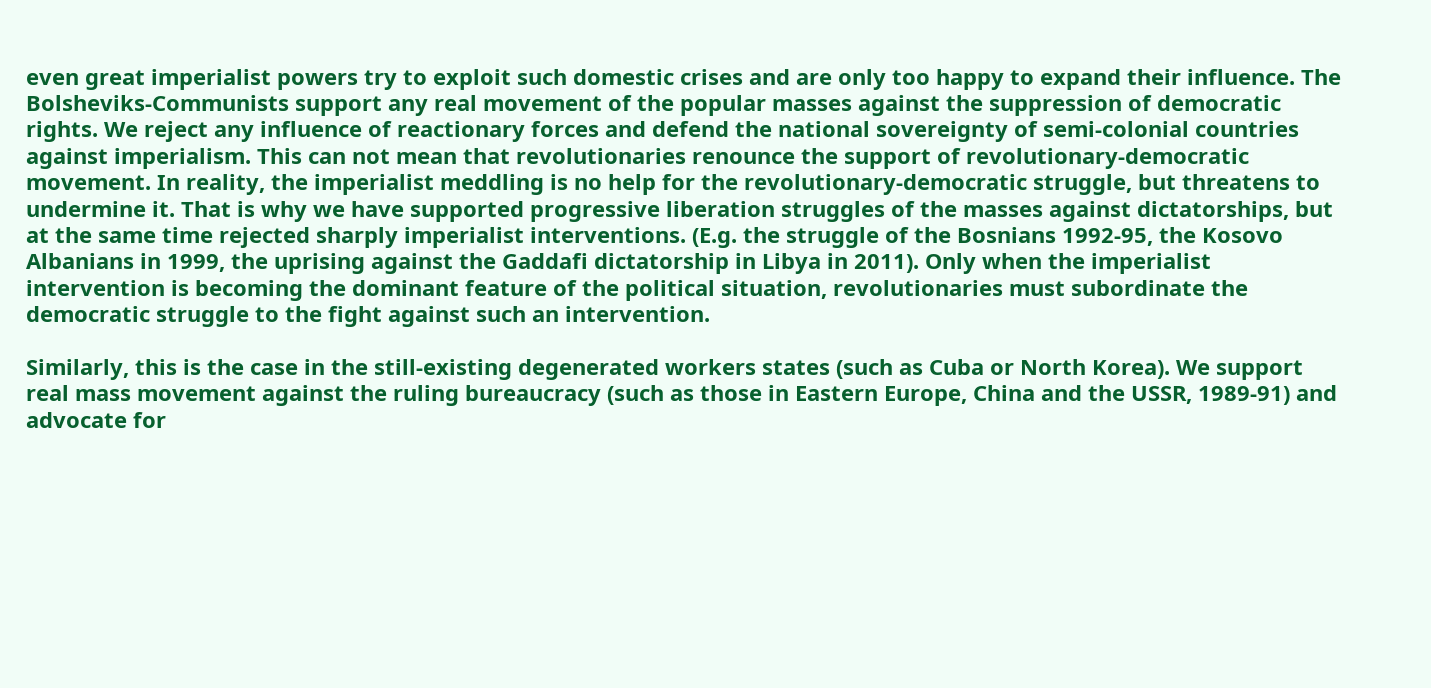even great imperialist powers try to exploit such domestic crises and are only too happy to expand their influence. The Bolsheviks-Communists support any real movement of the popular masses against the suppression of democratic rights. We reject any influence of reactionary forces and defend the national sovereignty of semi-colonial countries against imperialism. This can not mean that revolutionaries renounce the support of revolutionary-democratic movement. In reality, the imperialist meddling is no help for the revolutionary-democratic struggle, but threatens to undermine it. That is why we have supported progressive liberation struggles of the masses against dictatorships, but at the same time rejected sharply imperialist interventions. (E.g. the struggle of the Bosnians 1992-95, the Kosovo Albanians in 1999, the uprising against the Gaddafi dictatorship in Libya in 2011). Only when the imperialist intervention is becoming the dominant feature of the political situation, revolutionaries must subordinate the democratic struggle to the fight against such an intervention.

Similarly, this is the case in the still-existing degenerated workers states (such as Cuba or North Korea). We support real mass movement against the ruling bureaucracy (such as those in Eastern Europe, China and the USSR, 1989-91) and advocate for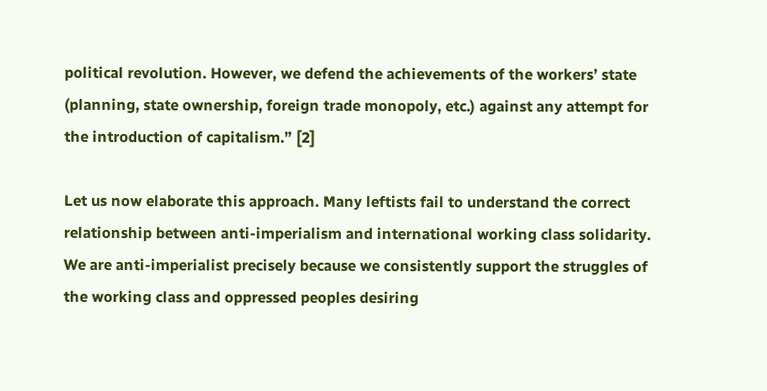political revolution. However, we defend the achievements of the workers’ state (planning, state ownership, foreign trade monopoly, etc.) against any attempt for the introduction of capitalism.” [2]

Let us now elaborate this approach. Many leftists fail to understand the correct relationship between anti-imperialism and international working class solidarity. We are anti-imperialist precisely because we consistently support the struggles of the working class and oppressed peoples desiring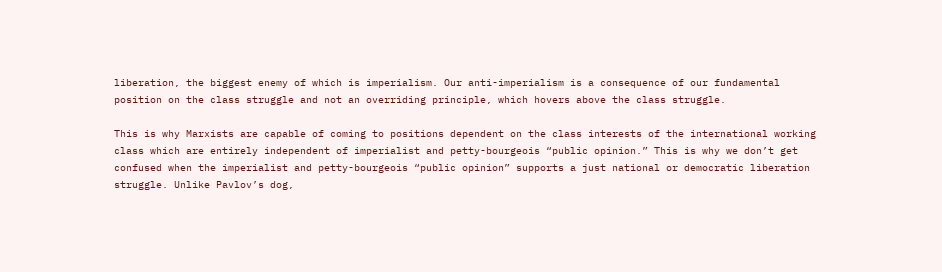liberation, the biggest enemy of which is imperialism. Our anti-imperialism is a consequence of our fundamental position on the class struggle and not an overriding principle, which hovers above the class struggle.

This is why Marxists are capable of coming to positions dependent on the class interests of the international working class which are entirely independent of imperialist and petty-bourgeois “public opinion.” This is why we don’t get confused when the imperialist and petty-bourgeois “public opinion” supports a just national or democratic liberation struggle. Unlike Pavlov’s dog,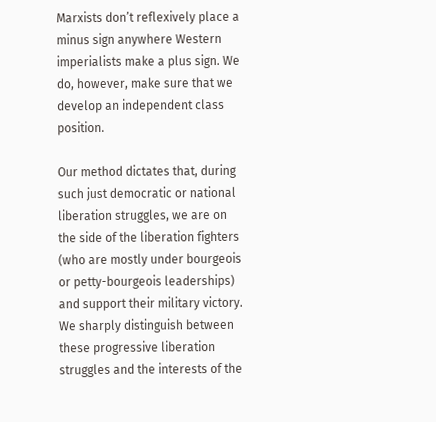Marxists don’t reflexively place a minus sign anywhere Western imperialists make a plus sign. We do, however, make sure that we develop an independent class position.

Our method dictates that, during such just democratic or national liberation struggles, we are on the side of the liberation fighters (who are mostly under bourgeois or petty-bourgeois leaderships) and support their military victory. We sharply distinguish between these progressive liberation struggles and the interests of the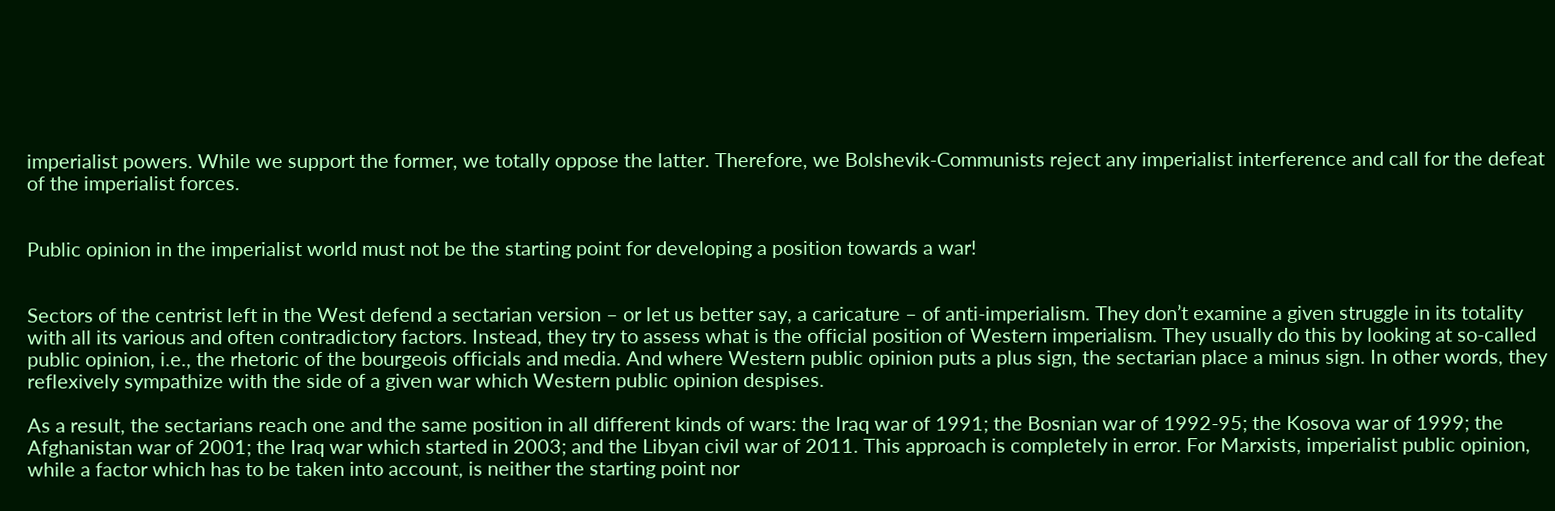imperialist powers. While we support the former, we totally oppose the latter. Therefore, we Bolshevik-Communists reject any imperialist interference and call for the defeat of the imperialist forces.


Public opinion in the imperialist world must not be the starting point for developing a position towards a war!


Sectors of the centrist left in the West defend a sectarian version – or let us better say, a caricature – of anti-imperialism. They don’t examine a given struggle in its totality with all its various and often contradictory factors. Instead, they try to assess what is the official position of Western imperialism. They usually do this by looking at so-called public opinion, i.e., the rhetoric of the bourgeois officials and media. And where Western public opinion puts a plus sign, the sectarian place a minus sign. In other words, they reflexively sympathize with the side of a given war which Western public opinion despises.

As a result, the sectarians reach one and the same position in all different kinds of wars: the Iraq war of 1991; the Bosnian war of 1992-95; the Kosova war of 1999; the Afghanistan war of 2001; the Iraq war which started in 2003; and the Libyan civil war of 2011. This approach is completely in error. For Marxists, imperialist public opinion, while a factor which has to be taken into account, is neither the starting point nor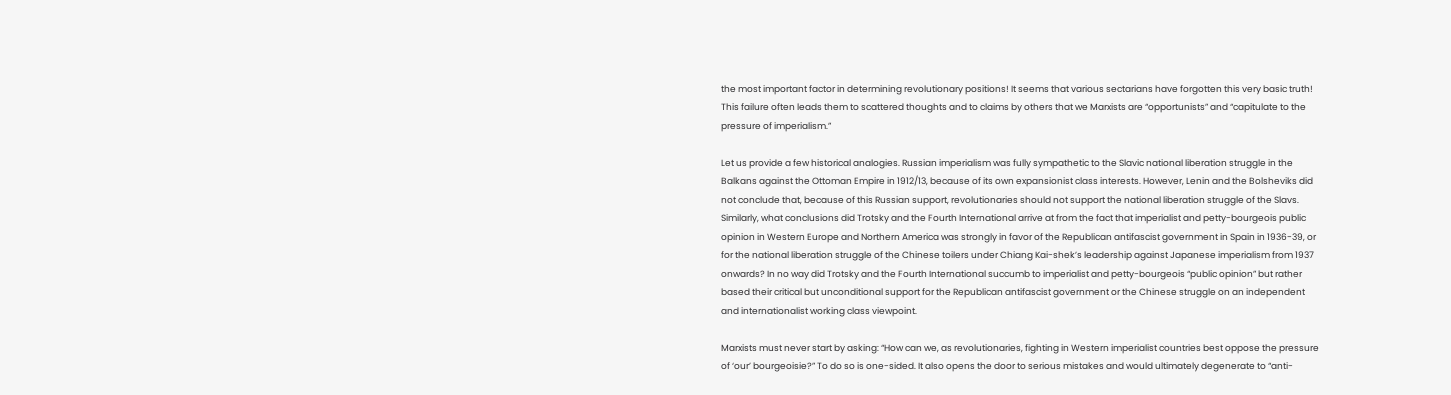the most important factor in determining revolutionary positions! It seems that various sectarians have forgotten this very basic truth! This failure often leads them to scattered thoughts and to claims by others that we Marxists are “opportunists” and “capitulate to the pressure of imperialism.”

Let us provide a few historical analogies. Russian imperialism was fully sympathetic to the Slavic national liberation struggle in the Balkans against the Ottoman Empire in 1912/13, because of its own expansionist class interests. However, Lenin and the Bolsheviks did not conclude that, because of this Russian support, revolutionaries should not support the national liberation struggle of the Slavs. Similarly, what conclusions did Trotsky and the Fourth International arrive at from the fact that imperialist and petty-bourgeois public opinion in Western Europe and Northern America was strongly in favor of the Republican antifascist government in Spain in 1936-39, or for the national liberation struggle of the Chinese toilers under Chiang Kai-shek’s leadership against Japanese imperialism from 1937 onwards? In no way did Trotsky and the Fourth International succumb to imperialist and petty-bourgeois “public opinion” but rather based their critical but unconditional support for the Republican antifascist government or the Chinese struggle on an independent and internationalist working class viewpoint.

Marxists must never start by asking: “How can we, as revolutionaries, fighting in Western imperialist countries best oppose the pressure of ‘our’ bourgeoisie?” To do so is one-sided. It also opens the door to serious mistakes and would ultimately degenerate to “anti-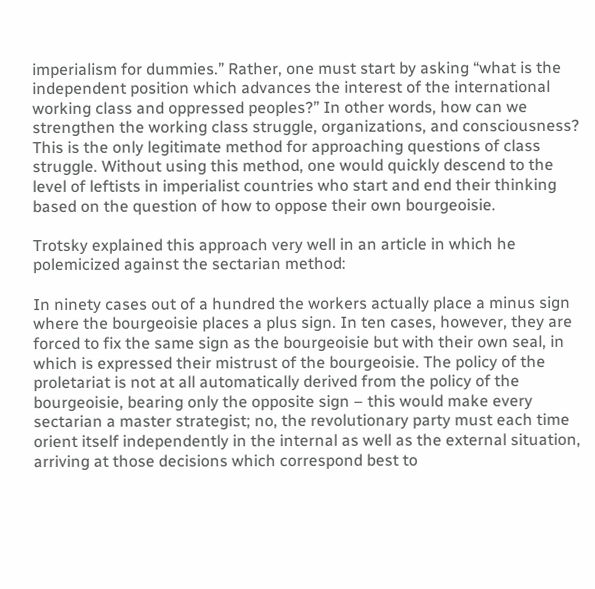imperialism for dummies.” Rather, one must start by asking “what is the independent position which advances the interest of the international working class and oppressed peoples?” In other words, how can we strengthen the working class struggle, organizations, and consciousness? This is the only legitimate method for approaching questions of class struggle. Without using this method, one would quickly descend to the level of leftists in imperialist countries who start and end their thinking based on the question of how to oppose their own bourgeoisie.

Trotsky explained this approach very well in an article in which he polemicized against the sectarian method:

In ninety cases out of a hundred the workers actually place a minus sign where the bourgeoisie places a plus sign. In ten cases, however, they are forced to fix the same sign as the bourgeoisie but with their own seal, in which is expressed their mistrust of the bourgeoisie. The policy of the proletariat is not at all automatically derived from the policy of the bourgeoisie, bearing only the opposite sign – this would make every sectarian a master strategist; no, the revolutionary party must each time orient itself independently in the internal as well as the external situation, arriving at those decisions which correspond best to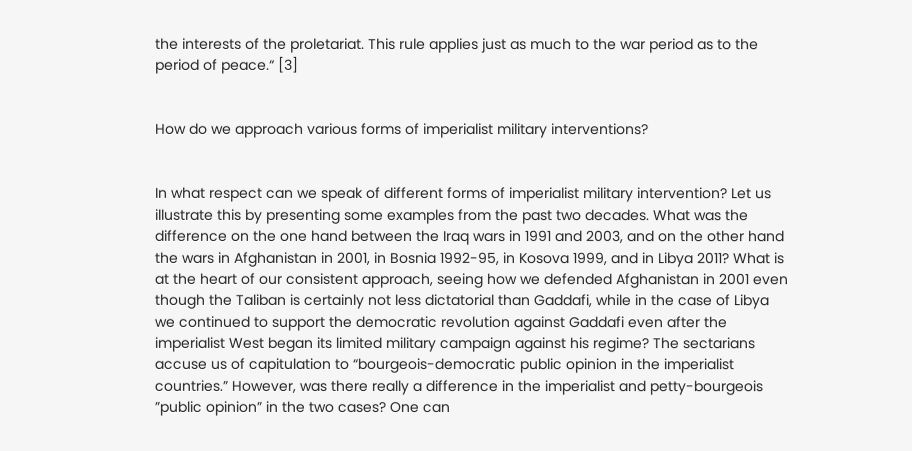the interests of the proletariat. This rule applies just as much to the war period as to the period of peace.“ [3]


How do we approach various forms of imperialist military interventions?


In what respect can we speak of different forms of imperialist military intervention? Let us illustrate this by presenting some examples from the past two decades. What was the difference on the one hand between the Iraq wars in 1991 and 2003, and on the other hand the wars in Afghanistan in 2001, in Bosnia 1992-95, in Kosova 1999, and in Libya 2011? What is at the heart of our consistent approach, seeing how we defended Afghanistan in 2001 even though the Taliban is certainly not less dictatorial than Gaddafi, while in the case of Libya we continued to support the democratic revolution against Gaddafi even after the imperialist West began its limited military campaign against his regime? The sectarians accuse us of capitulation to “bourgeois-democratic public opinion in the imperialist countries.” However, was there really a difference in the imperialist and petty-bourgeois ”public opinion” in the two cases? One can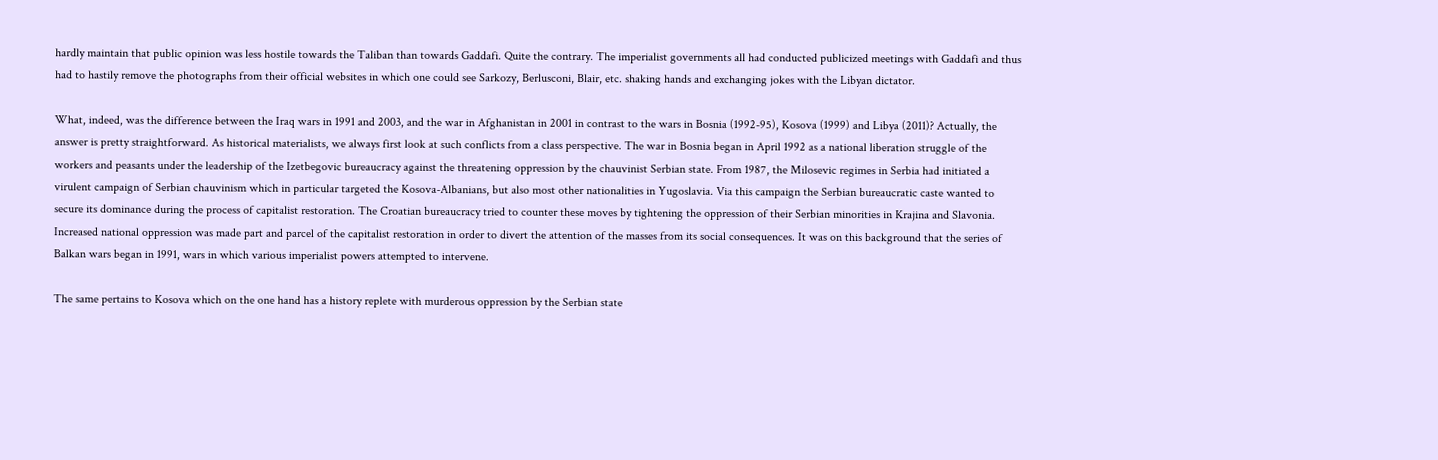hardly maintain that public opinion was less hostile towards the Taliban than towards Gaddafi. Quite the contrary. The imperialist governments all had conducted publicized meetings with Gaddafi and thus had to hastily remove the photographs from their official websites in which one could see Sarkozy, Berlusconi, Blair, etc. shaking hands and exchanging jokes with the Libyan dictator.

What, indeed, was the difference between the Iraq wars in 1991 and 2003, and the war in Afghanistan in 2001 in contrast to the wars in Bosnia (1992-95), Kosova (1999) and Libya (2011)? Actually, the answer is pretty straightforward. As historical materialists, we always first look at such conflicts from a class perspective. The war in Bosnia began in April 1992 as a national liberation struggle of the workers and peasants under the leadership of the Izetbegovic bureaucracy against the threatening oppression by the chauvinist Serbian state. From 1987, the Milosevic regimes in Serbia had initiated a virulent campaign of Serbian chauvinism which in particular targeted the Kosova-Albanians, but also most other nationalities in Yugoslavia. Via this campaign the Serbian bureaucratic caste wanted to secure its dominance during the process of capitalist restoration. The Croatian bureaucracy tried to counter these moves by tightening the oppression of their Serbian minorities in Krajina and Slavonia. Increased national oppression was made part and parcel of the capitalist restoration in order to divert the attention of the masses from its social consequences. It was on this background that the series of Balkan wars began in 1991, wars in which various imperialist powers attempted to intervene.

The same pertains to Kosova which on the one hand has a history replete with murderous oppression by the Serbian state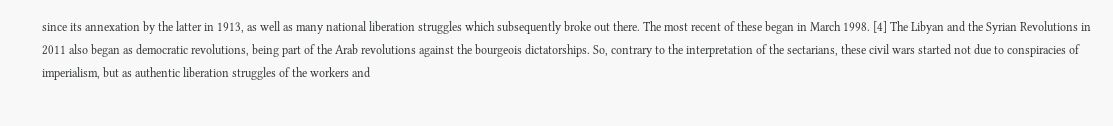since its annexation by the latter in 1913, as well as many national liberation struggles which subsequently broke out there. The most recent of these began in March 1998. [4] The Libyan and the Syrian Revolutions in 2011 also began as democratic revolutions, being part of the Arab revolutions against the bourgeois dictatorships. So, contrary to the interpretation of the sectarians, these civil wars started not due to conspiracies of imperialism, but as authentic liberation struggles of the workers and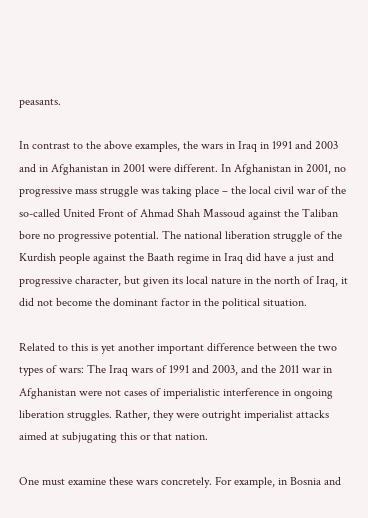peasants.

In contrast to the above examples, the wars in Iraq in 1991 and 2003 and in Afghanistan in 2001 were different. In Afghanistan in 2001, no progressive mass struggle was taking place – the local civil war of the so-called United Front of Ahmad Shah Massoud against the Taliban bore no progressive potential. The national liberation struggle of the Kurdish people against the Baath regime in Iraq did have a just and progressive character, but given its local nature in the north of Iraq, it did not become the dominant factor in the political situation.

Related to this is yet another important difference between the two types of wars: The Iraq wars of 1991 and 2003, and the 2011 war in Afghanistan were not cases of imperialistic interference in ongoing liberation struggles. Rather, they were outright imperialist attacks aimed at subjugating this or that nation.

One must examine these wars concretely. For example, in Bosnia and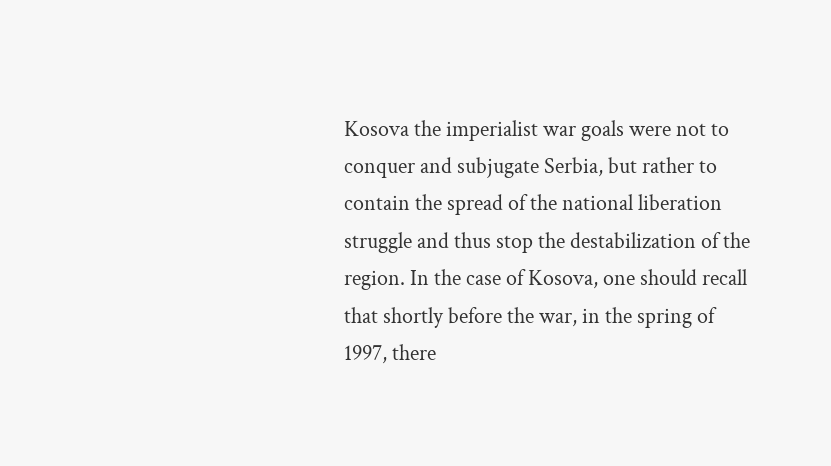Kosova the imperialist war goals were not to conquer and subjugate Serbia, but rather to contain the spread of the national liberation struggle and thus stop the destabilization of the region. In the case of Kosova, one should recall that shortly before the war, in the spring of 1997, there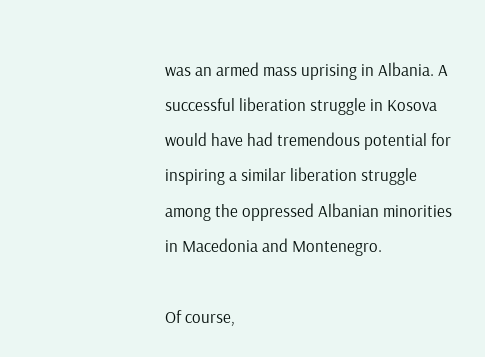was an armed mass uprising in Albania. A successful liberation struggle in Kosova would have had tremendous potential for inspiring a similar liberation struggle among the oppressed Albanian minorities in Macedonia and Montenegro.

Of course,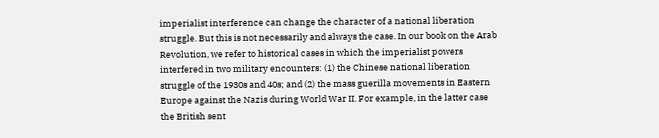imperialist interference can change the character of a national liberation struggle. But this is not necessarily and always the case. In our book on the Arab Revolution, we refer to historical cases in which the imperialist powers interfered in two military encounters: (1) the Chinese national liberation struggle of the 1930s and 40s; and (2) the mass guerilla movements in Eastern Europe against the Nazis during World War II. For example, in the latter case the British sent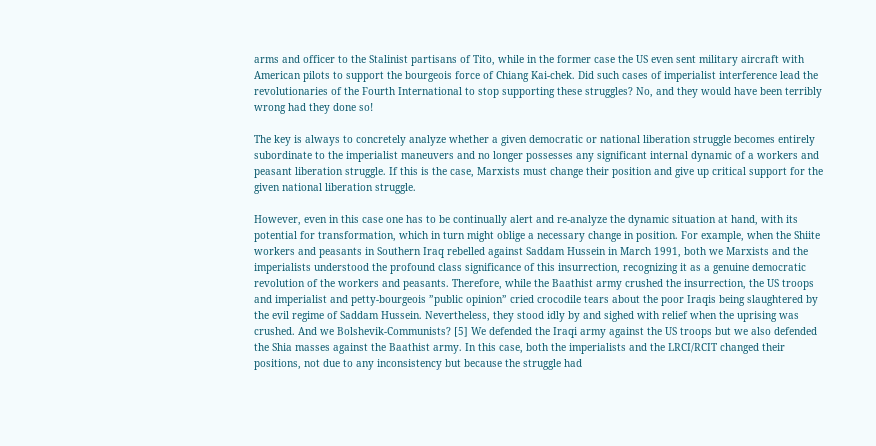arms and officer to the Stalinist partisans of Tito, while in the former case the US even sent military aircraft with American pilots to support the bourgeois force of Chiang Kai-chek. Did such cases of imperialist interference lead the revolutionaries of the Fourth International to stop supporting these struggles? No, and they would have been terribly wrong had they done so!

The key is always to concretely analyze whether a given democratic or national liberation struggle becomes entirely subordinate to the imperialist maneuvers and no longer possesses any significant internal dynamic of a workers and peasant liberation struggle. If this is the case, Marxists must change their position and give up critical support for the given national liberation struggle.

However, even in this case one has to be continually alert and re-analyze the dynamic situation at hand, with its potential for transformation, which in turn might oblige a necessary change in position. For example, when the Shiite workers and peasants in Southern Iraq rebelled against Saddam Hussein in March 1991, both we Marxists and the imperialists understood the profound class significance of this insurrection, recognizing it as a genuine democratic revolution of the workers and peasants. Therefore, while the Baathist army crushed the insurrection, the US troops and imperialist and petty-bourgeois ”public opinion” cried crocodile tears about the poor Iraqis being slaughtered by the evil regime of Saddam Hussein. Nevertheless, they stood idly by and sighed with relief when the uprising was crushed. And we Bolshevik-Communists? [5] We defended the Iraqi army against the US troops but we also defended the Shia masses against the Baathist army. In this case, both the imperialists and the LRCI/RCIT changed their positions, not due to any inconsistency but because the struggle had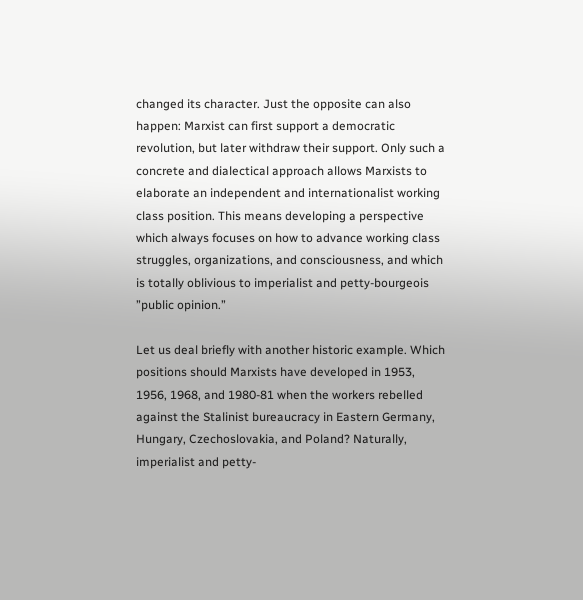changed its character. Just the opposite can also happen: Marxist can first support a democratic revolution, but later withdraw their support. Only such a concrete and dialectical approach allows Marxists to elaborate an independent and internationalist working class position. This means developing a perspective which always focuses on how to advance working class struggles, organizations, and consciousness, and which is totally oblivious to imperialist and petty-bourgeois ”public opinion.”

Let us deal briefly with another historic example. Which positions should Marxists have developed in 1953, 1956, 1968, and 1980-81 when the workers rebelled against the Stalinist bureaucracy in Eastern Germany, Hungary, Czechoslovakia, and Poland? Naturally, imperialist and petty-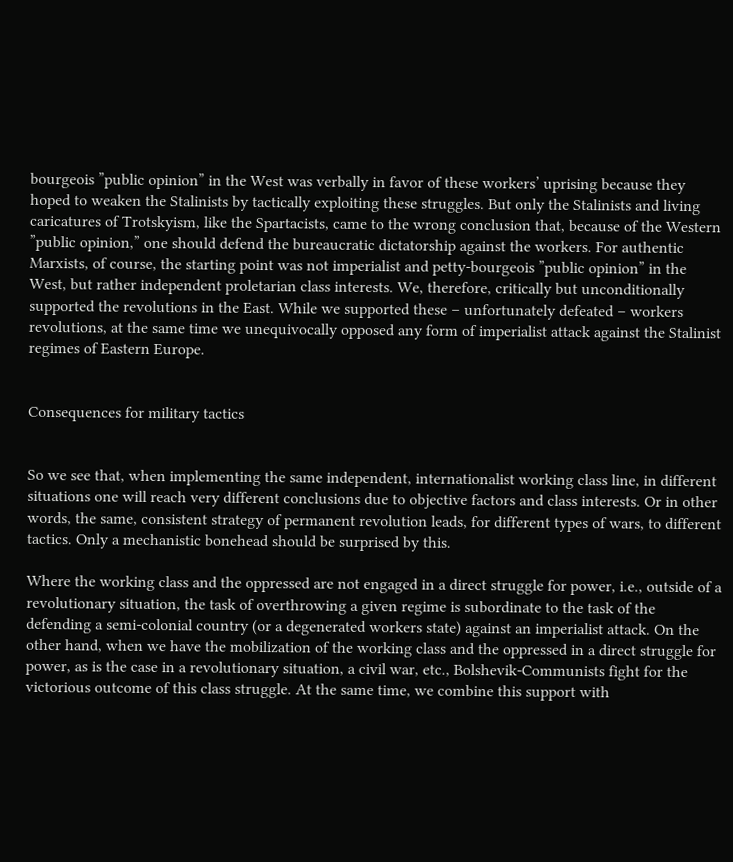bourgeois ”public opinion” in the West was verbally in favor of these workers’ uprising because they hoped to weaken the Stalinists by tactically exploiting these struggles. But only the Stalinists and living caricatures of Trotskyism, like the Spartacists, came to the wrong conclusion that, because of the Western ”public opinion,” one should defend the bureaucratic dictatorship against the workers. For authentic Marxists, of course, the starting point was not imperialist and petty-bourgeois ”public opinion” in the West, but rather independent proletarian class interests. We, therefore, critically but unconditionally supported the revolutions in the East. While we supported these – unfortunately defeated – workers revolutions, at the same time we unequivocally opposed any form of imperialist attack against the Stalinist regimes of Eastern Europe.


Consequences for military tactics


So we see that, when implementing the same independent, internationalist working class line, in different situations one will reach very different conclusions due to objective factors and class interests. Or in other words, the same, consistent strategy of permanent revolution leads, for different types of wars, to different tactics. Only a mechanistic bonehead should be surprised by this.

Where the working class and the oppressed are not engaged in a direct struggle for power, i.e., outside of a revolutionary situation, the task of overthrowing a given regime is subordinate to the task of the defending a semi-colonial country (or a degenerated workers state) against an imperialist attack. On the other hand, when we have the mobilization of the working class and the oppressed in a direct struggle for power, as is the case in a revolutionary situation, a civil war, etc., Bolshevik-Communists fight for the victorious outcome of this class struggle. At the same time, we combine this support with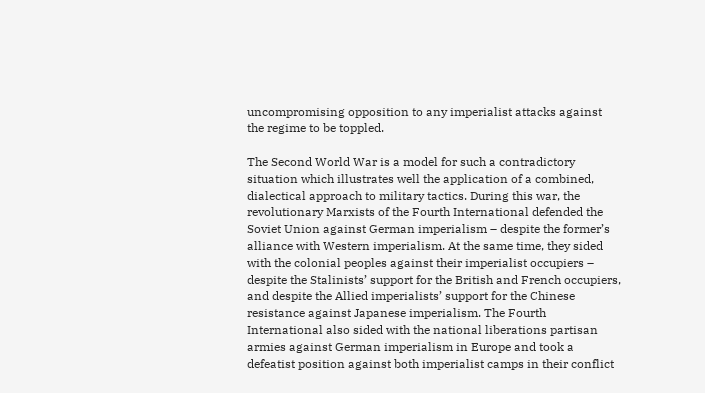uncompromising opposition to any imperialist attacks against the regime to be toppled.

The Second World War is a model for such a contradictory situation which illustrates well the application of a combined, dialectical approach to military tactics. During this war, the revolutionary Marxists of the Fourth International defended the Soviet Union against German imperialism – despite the former’s alliance with Western imperialism. At the same time, they sided with the colonial peoples against their imperialist occupiers – despite the Stalinists’ support for the British and French occupiers, and despite the Allied imperialists’ support for the Chinese resistance against Japanese imperialism. The Fourth International also sided with the national liberations partisan armies against German imperialism in Europe and took a defeatist position against both imperialist camps in their conflict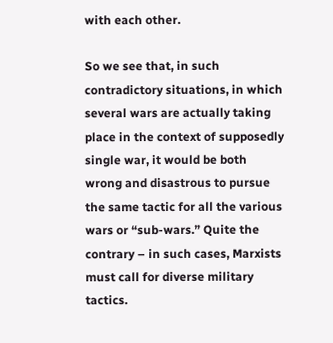with each other.

So we see that, in such contradictory situations, in which several wars are actually taking place in the context of supposedly single war, it would be both wrong and disastrous to pursue the same tactic for all the various wars or “sub-wars.” Quite the contrary – in such cases, Marxists must call for diverse military tactics.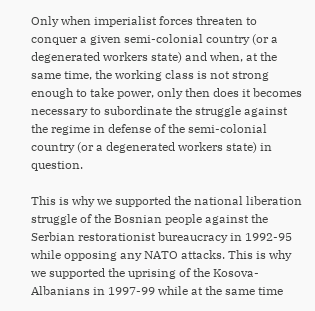Only when imperialist forces threaten to conquer a given semi-colonial country (or a degenerated workers state) and when, at the same time, the working class is not strong enough to take power, only then does it becomes necessary to subordinate the struggle against the regime in defense of the semi-colonial country (or a degenerated workers state) in question.

This is why we supported the national liberation struggle of the Bosnian people against the Serbian restorationist bureaucracy in 1992-95 while opposing any NATO attacks. This is why we supported the uprising of the Kosova-Albanians in 1997-99 while at the same time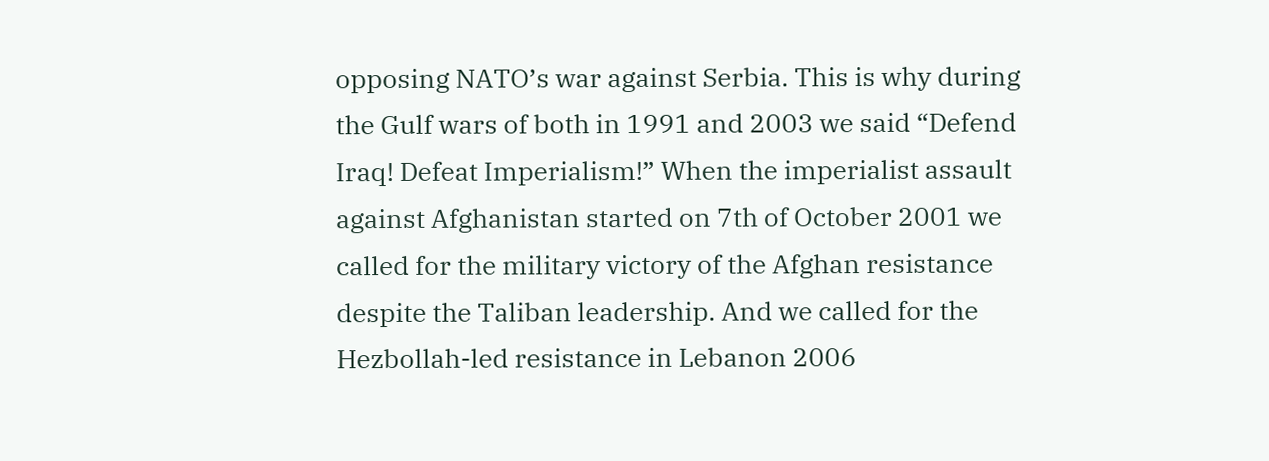opposing NATO’s war against Serbia. This is why during the Gulf wars of both in 1991 and 2003 we said “Defend Iraq! Defeat Imperialism!” When the imperialist assault against Afghanistan started on 7th of October 2001 we called for the military victory of the Afghan resistance despite the Taliban leadership. And we called for the Hezbollah-led resistance in Lebanon 2006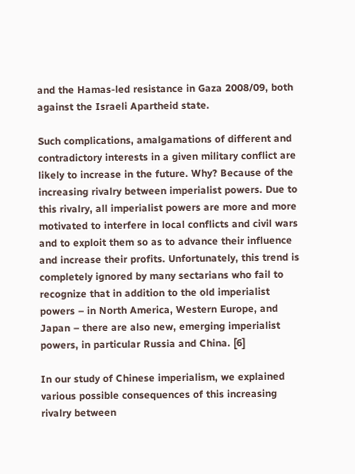and the Hamas-led resistance in Gaza 2008/09, both against the Israeli Apartheid state.

Such complications, amalgamations of different and contradictory interests in a given military conflict are likely to increase in the future. Why? Because of the increasing rivalry between imperialist powers. Due to this rivalry, all imperialist powers are more and more motivated to interfere in local conflicts and civil wars and to exploit them so as to advance their influence and increase their profits. Unfortunately, this trend is completely ignored by many sectarians who fail to recognize that in addition to the old imperialist powers – in North America, Western Europe, and Japan – there are also new, emerging imperialist powers, in particular Russia and China. [6]

In our study of Chinese imperialism, we explained various possible consequences of this increasing rivalry between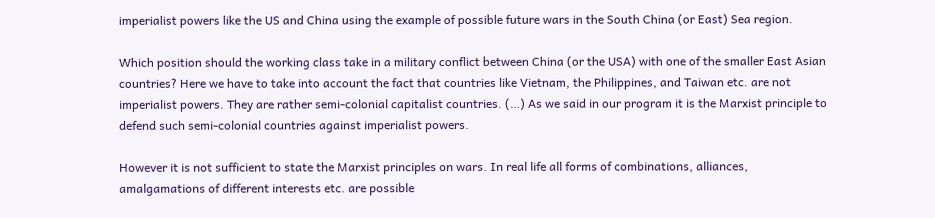imperialist powers like the US and China using the example of possible future wars in the South China (or East) Sea region.

Which position should the working class take in a military conflict between China (or the USA) with one of the smaller East Asian countries? Here we have to take into account the fact that countries like Vietnam, the Philippines, and Taiwan etc. are not imperialist powers. They are rather semi-colonial capitalist countries. (…) As we said in our program it is the Marxist principle to defend such semi-colonial countries against imperialist powers.

However it is not sufficient to state the Marxist principles on wars. In real life all forms of combinations, alliances, amalgamations of different interests etc. are possible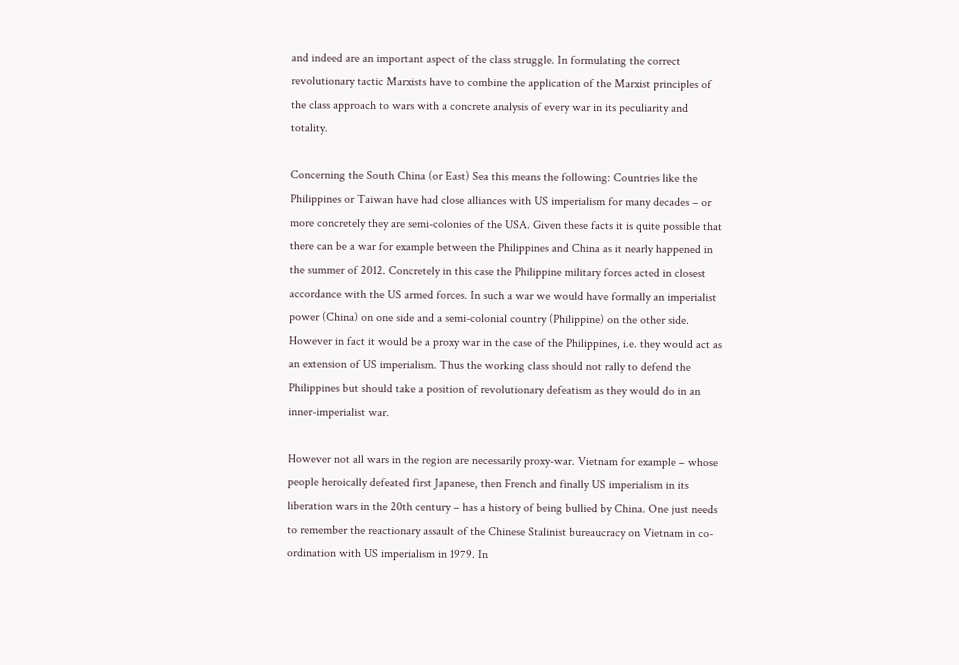and indeed are an important aspect of the class struggle. In formulating the correct revolutionary tactic Marxists have to combine the application of the Marxist principles of the class approach to wars with a concrete analysis of every war in its peculiarity and totality.

Concerning the South China (or East) Sea this means the following: Countries like the Philippines or Taiwan have had close alliances with US imperialism for many decades – or more concretely they are semi-colonies of the USA. Given these facts it is quite possible that there can be a war for example between the Philippines and China as it nearly happened in the summer of 2012. Concretely in this case the Philippine military forces acted in closest accordance with the US armed forces. In such a war we would have formally an imperialist power (China) on one side and a semi-colonial country (Philippine) on the other side. However in fact it would be a proxy war in the case of the Philippines, i.e. they would act as an extension of US imperialism. Thus the working class should not rally to defend the Philippines but should take a position of revolutionary defeatism as they would do in an inner-imperialist war.

However not all wars in the region are necessarily proxy-war. Vietnam for example – whose people heroically defeated first Japanese, then French and finally US imperialism in its liberation wars in the 20th century – has a history of being bullied by China. One just needs to remember the reactionary assault of the Chinese Stalinist bureaucracy on Vietnam in co-ordination with US imperialism in 1979. In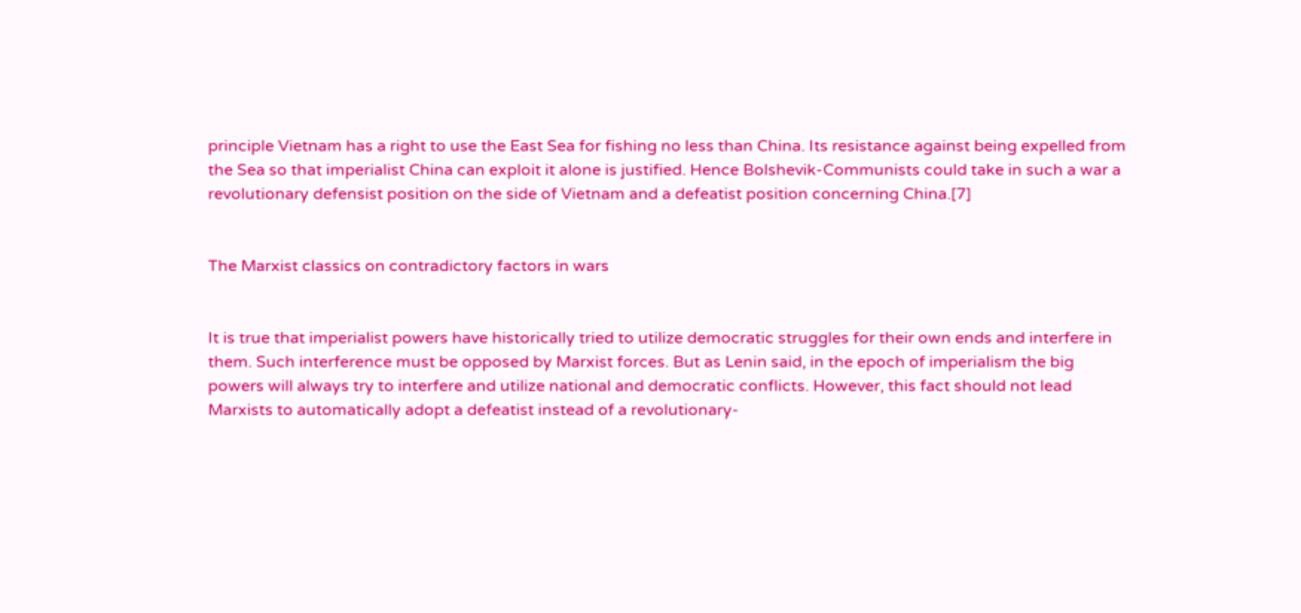principle Vietnam has a right to use the East Sea for fishing no less than China. Its resistance against being expelled from the Sea so that imperialist China can exploit it alone is justified. Hence Bolshevik-Communists could take in such a war a revolutionary defensist position on the side of Vietnam and a defeatist position concerning China.[7]


The Marxist classics on contradictory factors in wars


It is true that imperialist powers have historically tried to utilize democratic struggles for their own ends and interfere in them. Such interference must be opposed by Marxist forces. But as Lenin said, in the epoch of imperialism the big powers will always try to interfere and utilize national and democratic conflicts. However, this fact should not lead Marxists to automatically adopt a defeatist instead of a revolutionary-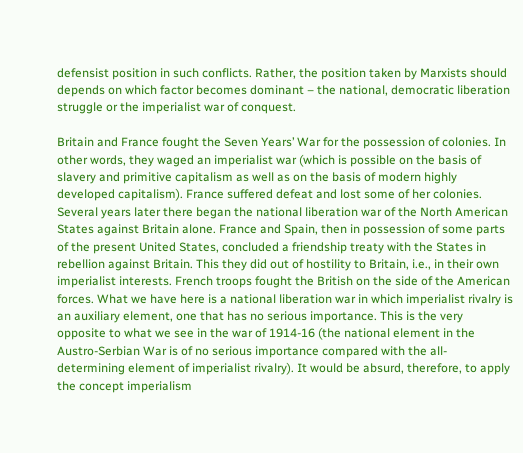defensist position in such conflicts. Rather, the position taken by Marxists should depends on which factor becomes dominant – the national, democratic liberation struggle or the imperialist war of conquest.

Britain and France fought the Seven Years’ War for the possession of colonies. In other words, they waged an imperialist war (which is possible on the basis of slavery and primitive capitalism as well as on the basis of modern highly developed capitalism). France suffered defeat and lost some of her colonies. Several years later there began the national liberation war of the North American States against Britain alone. France and Spain, then in possession of some parts of the present United States, concluded a friendship treaty with the States in rebellion against Britain. This they did out of hostility to Britain, i.e., in their own imperialist interests. French troops fought the British on the side of the American forces. What we have here is a national liberation war in which imperialist rivalry is an auxiliary element, one that has no serious importance. This is the very opposite to what we see in the war of 1914-16 (the national element in the Austro-Serbian War is of no serious importance compared with the all-determining element of imperialist rivalry). It would be absurd, therefore, to apply the concept imperialism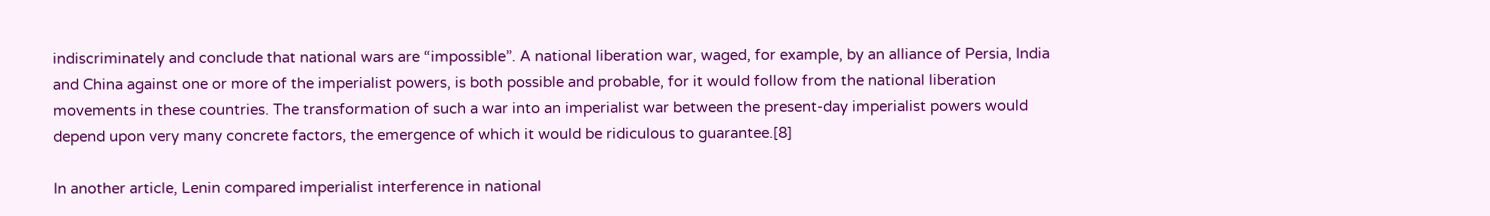indiscriminately and conclude that national wars are “impossible”. A national liberation war, waged, for example, by an alliance of Persia, India and China against one or more of the imperialist powers, is both possible and probable, for it would follow from the national liberation movements in these countries. The transformation of such a war into an imperialist war between the present-day imperialist powers would depend upon very many concrete factors, the emergence of which it would be ridiculous to guarantee.[8]

In another article, Lenin compared imperialist interference in national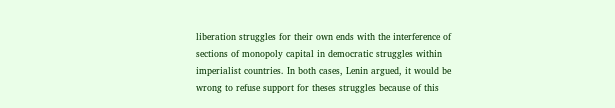liberation struggles for their own ends with the interference of sections of monopoly capital in democratic struggles within imperialist countries. In both cases, Lenin argued, it would be wrong to refuse support for theses struggles because of this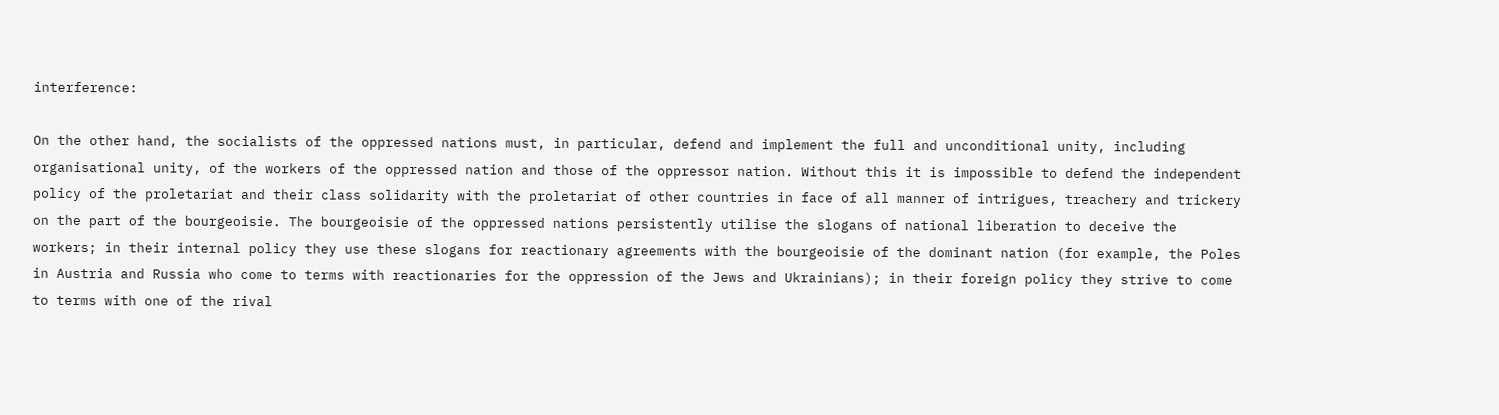interference:

On the other hand, the socialists of the oppressed nations must, in particular, defend and implement the full and unconditional unity, including organisational unity, of the workers of the oppressed nation and those of the oppressor nation. Without this it is impossible to defend the independent policy of the proletariat and their class solidarity with the proletariat of other countries in face of all manner of intrigues, treachery and trickery on the part of the bourgeoisie. The bourgeoisie of the oppressed nations persistently utilise the slogans of national liberation to deceive the workers; in their internal policy they use these slogans for reactionary agreements with the bourgeoisie of the dominant nation (for example, the Poles in Austria and Russia who come to terms with reactionaries for the oppression of the Jews and Ukrainians); in their foreign policy they strive to come to terms with one of the rival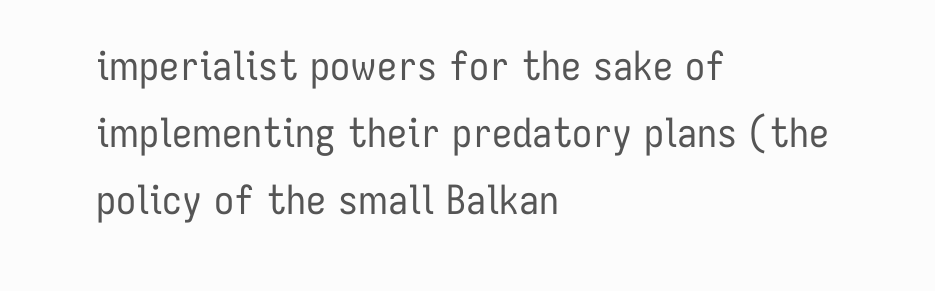imperialist powers for the sake of implementing their predatory plans (the policy of the small Balkan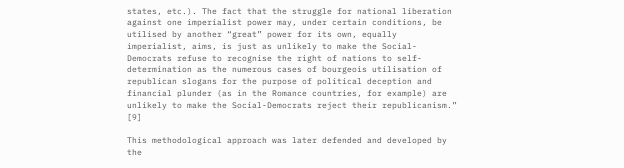states, etc.). The fact that the struggle for national liberation against one imperialist power may, under certain conditions, be utilised by another “great” power for its own, equally imperialist, aims, is just as unlikely to make the Social-Democrats refuse to recognise the right of nations to self-determination as the numerous cases of bourgeois utilisation of republican slogans for the purpose of political deception and financial plunder (as in the Romance countries, for example) are unlikely to make the Social-Democrats reject their republicanism.” [9]

This methodological approach was later defended and developed by the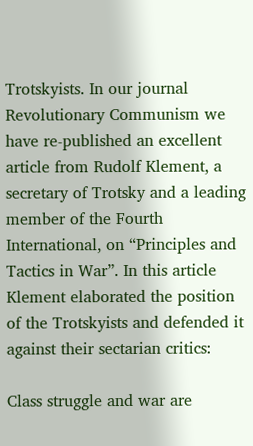Trotskyists. In our journal Revolutionary Communism we have re-published an excellent article from Rudolf Klement, a secretary of Trotsky and a leading member of the Fourth International, on “Principles and Tactics in War”. In this article Klement elaborated the position of the Trotskyists and defended it against their sectarian critics:

Class struggle and war are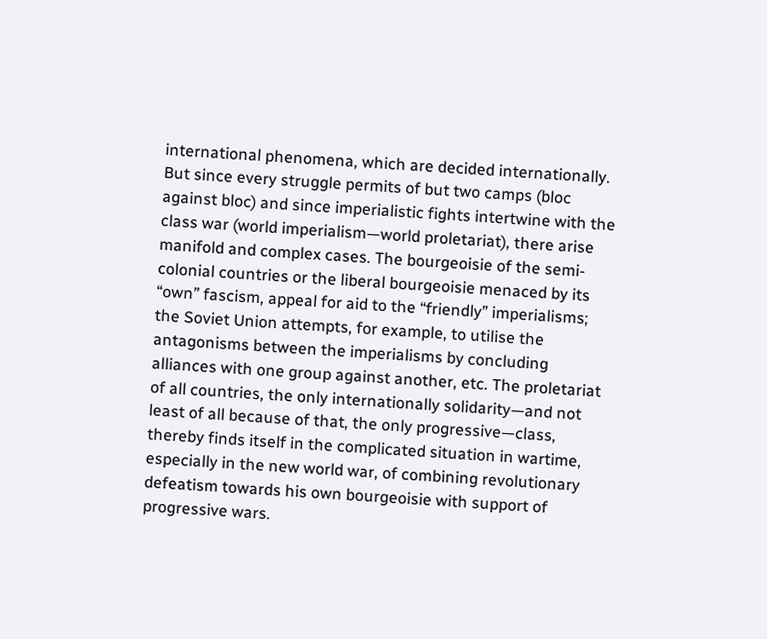international phenomena, which are decided internationally. But since every struggle permits of but two camps (bloc against bloc) and since imperialistic fights intertwine with the class war (world imperialism—world proletariat), there arise manifold and complex cases. The bourgeoisie of the semi-colonial countries or the liberal bourgeoisie menaced by its “own” fascism, appeal for aid to the “friendly” imperialisms; the Soviet Union attempts, for example, to utilise the antagonisms between the imperialisms by concluding alliances with one group against another, etc. The proletariat of all countries, the only internationally solidarity—and not least of all because of that, the only progressive—class, thereby finds itself in the complicated situation in wartime, especially in the new world war, of combining revolutionary defeatism towards his own bourgeoisie with support of progressive wars.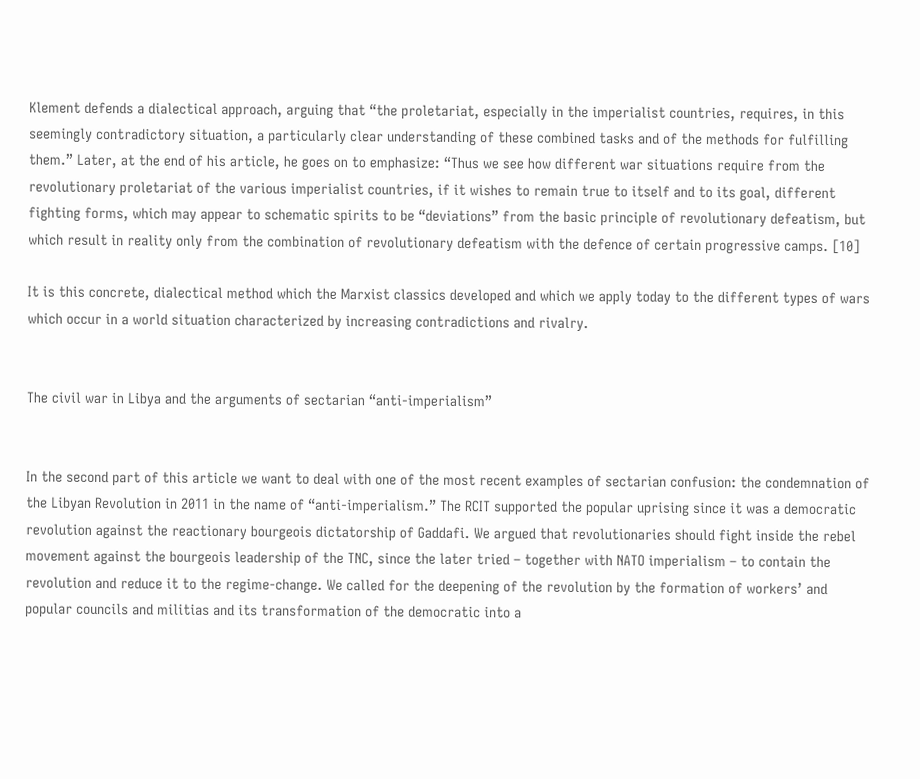Klement defends a dialectical approach, arguing that “the proletariat, especially in the imperialist countries, requires, in this seemingly contradictory situation, a particularly clear understanding of these combined tasks and of the methods for fulfilling them.” Later, at the end of his article, he goes on to emphasize: “Thus we see how different war situations require from the revolutionary proletariat of the various imperialist countries, if it wishes to remain true to itself and to its goal, different fighting forms, which may appear to schematic spirits to be “deviations” from the basic principle of revolutionary defeatism, but which result in reality only from the combination of revolutionary defeatism with the defence of certain progressive camps. [10]

It is this concrete, dialectical method which the Marxist classics developed and which we apply today to the different types of wars which occur in a world situation characterized by increasing contradictions and rivalry.


The civil war in Libya and the arguments of sectarian “anti-imperialism”


In the second part of this article we want to deal with one of the most recent examples of sectarian confusion: the condemnation of the Libyan Revolution in 2011 in the name of “anti-imperialism.” The RCIT supported the popular uprising since it was a democratic revolution against the reactionary bourgeois dictatorship of Gaddafi. We argued that revolutionaries should fight inside the rebel movement against the bourgeois leadership of the TNC, since the later tried – together with NATO imperialism – to contain the revolution and reduce it to the regime-change. We called for the deepening of the revolution by the formation of workers’ and popular councils and militias and its transformation of the democratic into a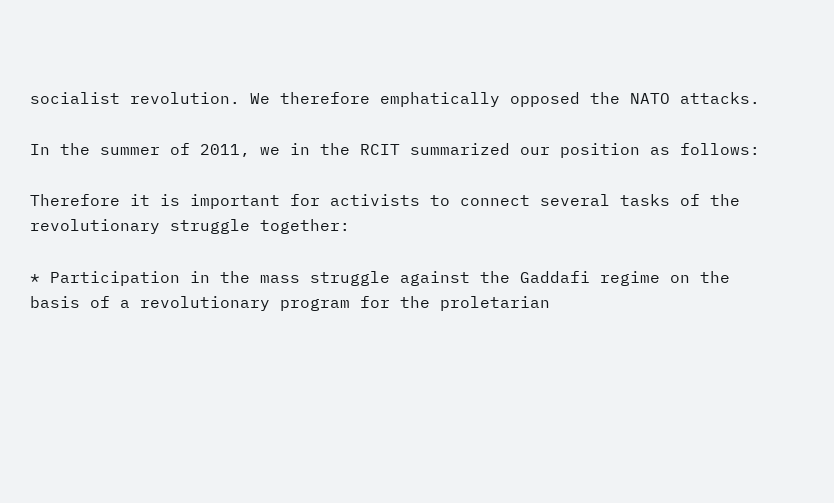socialist revolution. We therefore emphatically opposed the NATO attacks.

In the summer of 2011, we in the RCIT summarized our position as follows:

Therefore it is important for activists to connect several tasks of the revolutionary struggle together:

* Participation in the mass struggle against the Gaddafi regime on the basis of a revolutionary program for the proletarian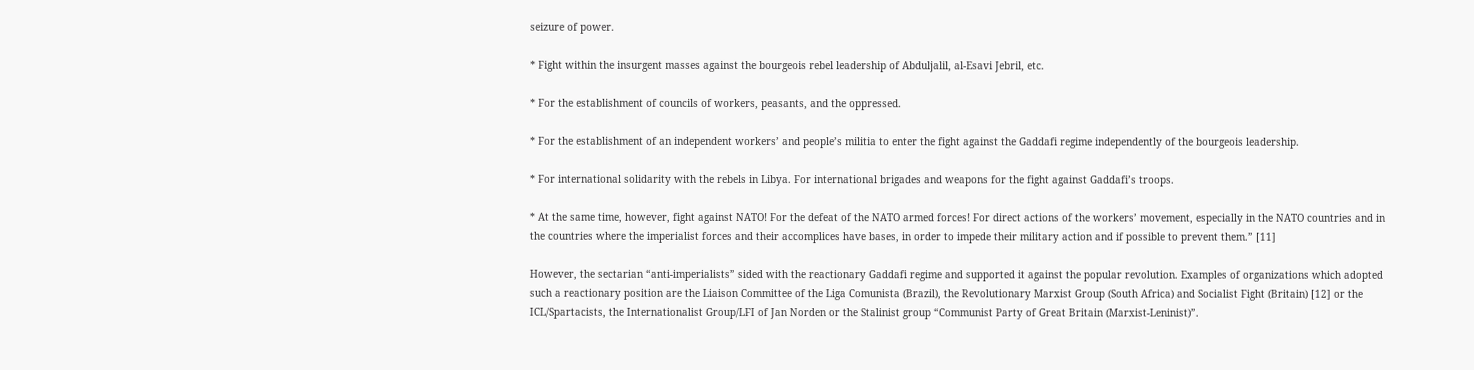seizure of power.

* Fight within the insurgent masses against the bourgeois rebel leadership of Abduljalil, al-Esavi Jebril, etc.

* For the establishment of councils of workers, peasants, and the oppressed.

* For the establishment of an independent workers’ and people’s militia to enter the fight against the Gaddafi regime independently of the bourgeois leadership.

* For international solidarity with the rebels in Libya. For international brigades and weapons for the fight against Gaddafi’s troops.

* At the same time, however, fight against NATO! For the defeat of the NATO armed forces! For direct actions of the workers’ movement, especially in the NATO countries and in the countries where the imperialist forces and their accomplices have bases, in order to impede their military action and if possible to prevent them.” [11]

However, the sectarian “anti-imperialists” sided with the reactionary Gaddafi regime and supported it against the popular revolution. Examples of organizations which adopted such a reactionary position are the Liaison Committee of the Liga Comunista (Brazil), the Revolutionary Marxist Group (South Africa) and Socialist Fight (Britain) [12] or the ICL/Spartacists, the Internationalist Group/LFI of Jan Norden or the Stalinist group “Communist Party of Great Britain (Marxist-Leninist)”.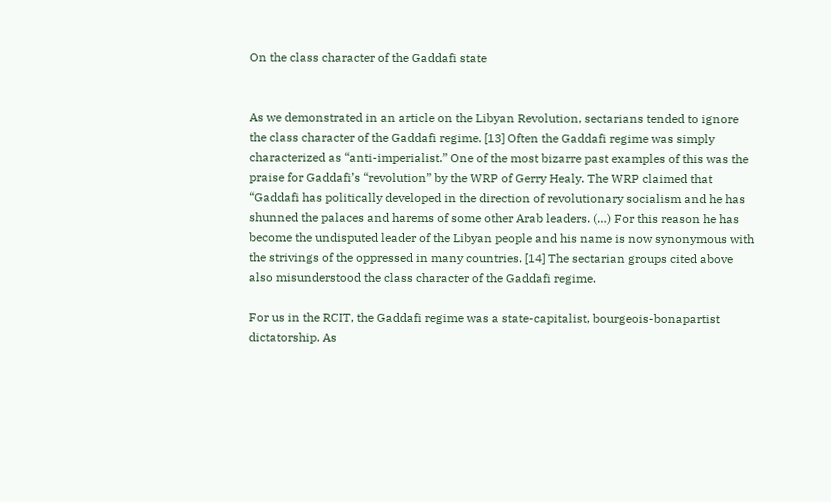On the class character of the Gaddafi state


As we demonstrated in an article on the Libyan Revolution, sectarians tended to ignore the class character of the Gaddafi regime. [13] Often the Gaddafi regime was simply characterized as “anti-imperialist.” One of the most bizarre past examples of this was the praise for Gaddafi’s “revolution” by the WRP of Gerry Healy. The WRP claimed that “Gaddafi has politically developed in the direction of revolutionary socialism and he has shunned the palaces and harems of some other Arab leaders. (…) For this reason he has become the undisputed leader of the Libyan people and his name is now synonymous with the strivings of the oppressed in many countries. [14] The sectarian groups cited above also misunderstood the class character of the Gaddafi regime.

For us in the RCIT, the Gaddafi regime was a state-capitalist, bourgeois-bonapartist dictatorship. As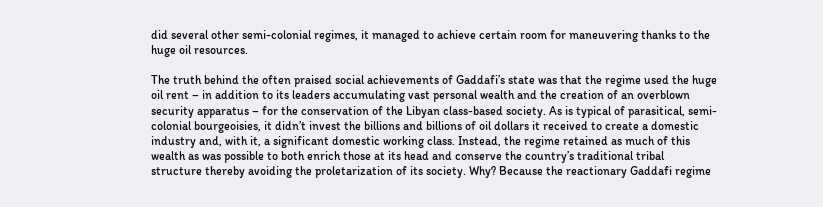did several other semi-colonial regimes, it managed to achieve certain room for maneuvering thanks to the huge oil resources.

The truth behind the often praised social achievements of Gaddafi’s state was that the regime used the huge oil rent – in addition to its leaders accumulating vast personal wealth and the creation of an overblown security apparatus – for the conservation of the Libyan class-based society. As is typical of parasitical, semi-colonial bourgeoisies, it didn’t invest the billions and billions of oil dollars it received to create a domestic industry and, with it, a significant domestic working class. Instead, the regime retained as much of this wealth as was possible to both enrich those at its head and conserve the country’s traditional tribal structure thereby avoiding the proletarization of its society. Why? Because the reactionary Gaddafi regime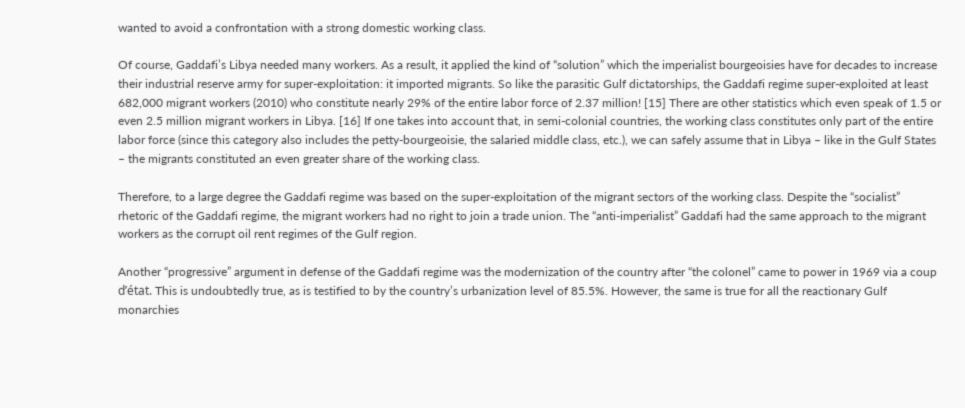wanted to avoid a confrontation with a strong domestic working class.

Of course, Gaddafi’s Libya needed many workers. As a result, it applied the kind of “solution” which the imperialist bourgeoisies have for decades to increase their industrial reserve army for super-exploitation: it imported migrants. So like the parasitic Gulf dictatorships, the Gaddafi regime super-exploited at least 682,000 migrant workers (2010) who constitute nearly 29% of the entire labor force of 2.37 million! [15] There are other statistics which even speak of 1.5 or even 2.5 million migrant workers in Libya. [16] If one takes into account that, in semi-colonial countries, the working class constitutes only part of the entire labor force (since this category also includes the petty-bourgeoisie, the salaried middle class, etc.), we can safely assume that in Libya – like in the Gulf States – the migrants constituted an even greater share of the working class.

Therefore, to a large degree the Gaddafi regime was based on the super-exploitation of the migrant sectors of the working class. Despite the “socialist” rhetoric of the Gaddafi regime, the migrant workers had no right to join a trade union. The “anti-imperialist” Gaddafi had the same approach to the migrant workers as the corrupt oil rent regimes of the Gulf region.

Another “progressive” argument in defense of the Gaddafi regime was the modernization of the country after “the colonel” came to power in 1969 via a coup d’état. This is undoubtedly true, as is testified to by the country’s urbanization level of 85.5%. However, the same is true for all the reactionary Gulf monarchies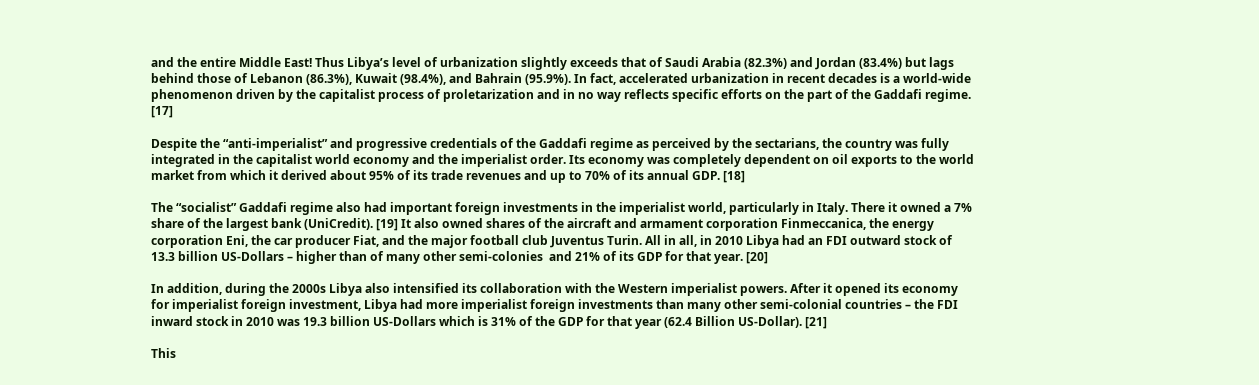and the entire Middle East! Thus Libya’s level of urbanization slightly exceeds that of Saudi Arabia (82.3%) and Jordan (83.4%) but lags behind those of Lebanon (86.3%), Kuwait (98.4%), and Bahrain (95.9%). In fact, accelerated urbanization in recent decades is a world-wide phenomenon driven by the capitalist process of proletarization and in no way reflects specific efforts on the part of the Gaddafi regime. [17]

Despite the “anti-imperialist” and progressive credentials of the Gaddafi regime as perceived by the sectarians, the country was fully integrated in the capitalist world economy and the imperialist order. Its economy was completely dependent on oil exports to the world market from which it derived about 95% of its trade revenues and up to 70% of its annual GDP. [18]

The “socialist” Gaddafi regime also had important foreign investments in the imperialist world, particularly in Italy. There it owned a 7% share of the largest bank (UniCredit). [19] It also owned shares of the aircraft and armament corporation Finmeccanica, the energy corporation Eni, the car producer Fiat, and the major football club Juventus Turin. All in all, in 2010 Libya had an FDI outward stock of 13.3 billion US-Dollars – higher than of many other semi-colonies  and 21% of its GDP for that year. [20]

In addition, during the 2000s Libya also intensified its collaboration with the Western imperialist powers. After it opened its economy for imperialist foreign investment, Libya had more imperialist foreign investments than many other semi-colonial countries – the FDI inward stock in 2010 was 19.3 billion US-Dollars which is 31% of the GDP for that year (62.4 Billion US-Dollar). [21]

This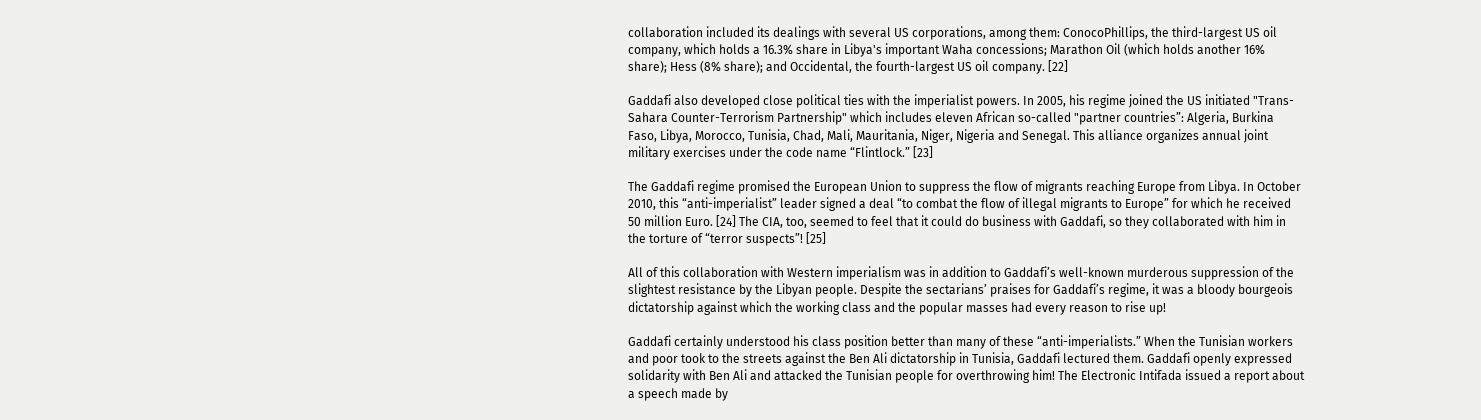collaboration included its dealings with several US corporations, among them: ConocoPhillips, the third-largest US oil company, which holds a 16.3% share in Libya's important Waha concessions; Marathon Oil (which holds another 16% share); Hess (8% share); and Occidental, the fourth-largest US oil company. [22]

Gaddafi also developed close political ties with the imperialist powers. In 2005, his regime joined the US initiated "Trans-Sahara Counter-Terrorism Partnership" which includes eleven African so-called "partner countries”: Algeria, Burkina Faso, Libya, Morocco, Tunisia, Chad, Mali, Mauritania, Niger, Nigeria and Senegal. This alliance organizes annual joint military exercises under the code name “Flintlock.” [23]

The Gaddafi regime promised the European Union to suppress the flow of migrants reaching Europe from Libya. In October 2010, this “anti-imperialist” leader signed a deal “to combat the flow of illegal migrants to Europe” for which he received 50 million Euro. [24] The CIA, too, seemed to feel that it could do business with Gaddafi, so they collaborated with him in the torture of “terror suspects”! [25]

All of this collaboration with Western imperialism was in addition to Gaddafi’s well-known murderous suppression of the slightest resistance by the Libyan people. Despite the sectarians’ praises for Gaddafi’s regime, it was a bloody bourgeois dictatorship against which the working class and the popular masses had every reason to rise up!

Gaddafi certainly understood his class position better than many of these “anti-imperialists.” When the Tunisian workers and poor took to the streets against the Ben Ali dictatorship in Tunisia, Gaddafi lectured them. Gaddafi openly expressed solidarity with Ben Ali and attacked the Tunisian people for overthrowing him! The Electronic Intifada issued a report about a speech made by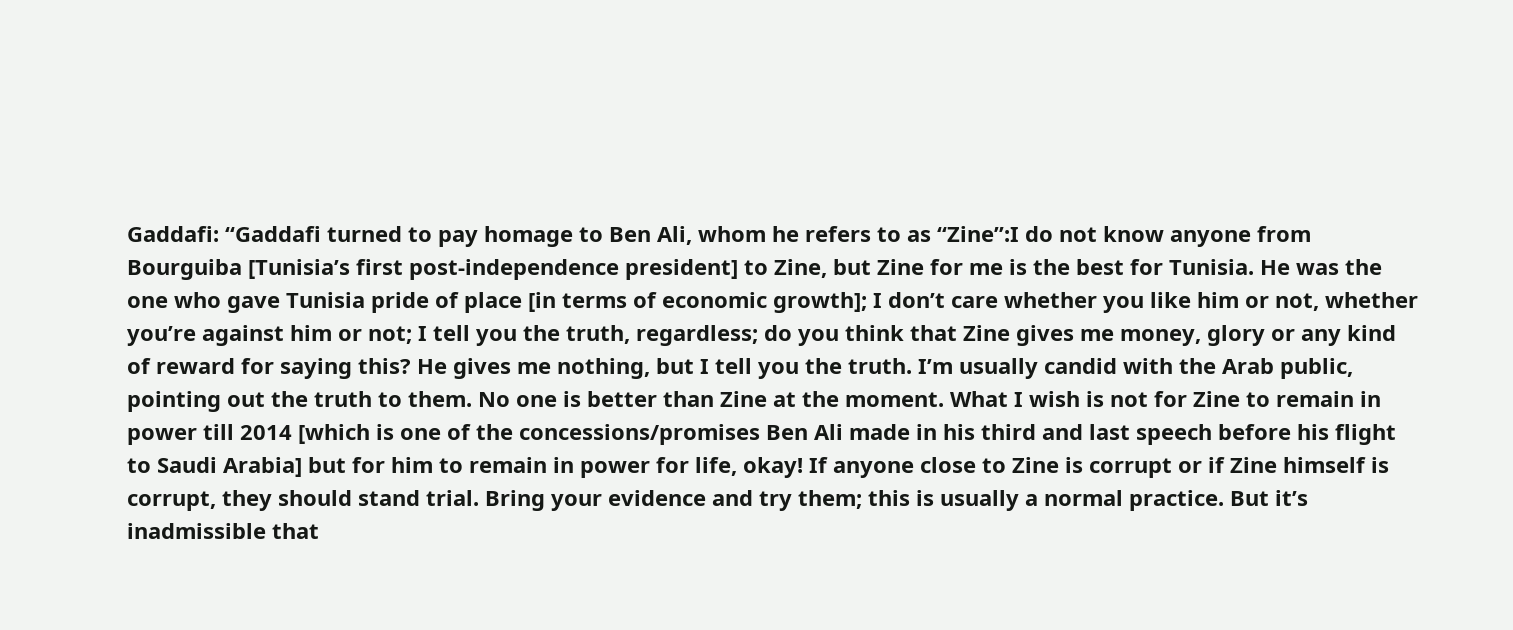Gaddafi: “Gaddafi turned to pay homage to Ben Ali, whom he refers to as “Zine”:I do not know anyone from Bourguiba [Tunisia’s first post-independence president] to Zine, but Zine for me is the best for Tunisia. He was the one who gave Tunisia pride of place [in terms of economic growth]; I don’t care whether you like him or not, whether you’re against him or not; I tell you the truth, regardless; do you think that Zine gives me money, glory or any kind of reward for saying this? He gives me nothing, but I tell you the truth. I’m usually candid with the Arab public, pointing out the truth to them. No one is better than Zine at the moment. What I wish is not for Zine to remain in power till 2014 [which is one of the concessions/promises Ben Ali made in his third and last speech before his flight to Saudi Arabia] but for him to remain in power for life, okay! If anyone close to Zine is corrupt or if Zine himself is corrupt, they should stand trial. Bring your evidence and try them; this is usually a normal practice. But it’s inadmissible that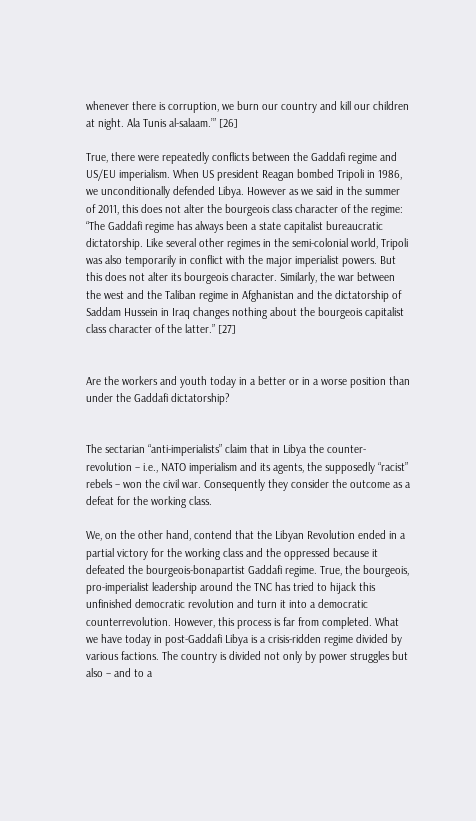whenever there is corruption, we burn our country and kill our children at night. Ala Tunis al-salaam.’” [26]

True, there were repeatedly conflicts between the Gaddafi regime and US/EU imperialism. When US president Reagan bombed Tripoli in 1986, we unconditionally defended Libya. However as we said in the summer of 2011, this does not alter the bourgeois class character of the regime: “The Gaddafi regime has always been a state capitalist bureaucratic dictatorship. Like several other regimes in the semi-colonial world, Tripoli was also temporarily in conflict with the major imperialist powers. But this does not alter its bourgeois character. Similarly, the war between the west and the Taliban regime in Afghanistan and the dictatorship of Saddam Hussein in Iraq changes nothing about the bourgeois capitalist class character of the latter.” [27]


Are the workers and youth today in a better or in a worse position than under the Gaddafi dictatorship?


The sectarian “anti-imperialists” claim that in Libya the counter-revolution – i.e., NATO imperialism and its agents, the supposedly “racist” rebels – won the civil war. Consequently they consider the outcome as a defeat for the working class.

We, on the other hand, contend that the Libyan Revolution ended in a partial victory for the working class and the oppressed because it defeated the bourgeois-bonapartist Gaddafi regime. True, the bourgeois, pro-imperialist leadership around the TNC has tried to hijack this unfinished democratic revolution and turn it into a democratic counterrevolution. However, this process is far from completed. What we have today in post-Gaddafi Libya is a crisis-ridden regime divided by various factions. The country is divided not only by power struggles but also – and to a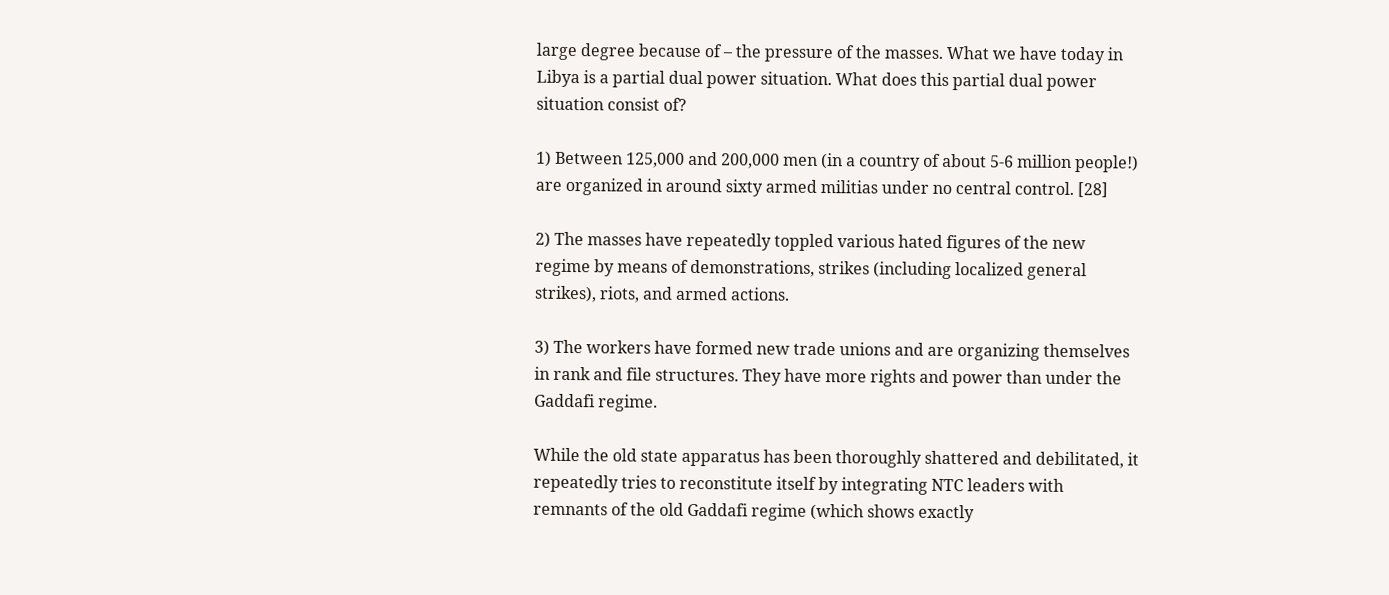large degree because of – the pressure of the masses. What we have today in Libya is a partial dual power situation. What does this partial dual power situation consist of?

1) Between 125,000 and 200,000 men (in a country of about 5-6 million people!) are organized in around sixty armed militias under no central control. [28]

2) The masses have repeatedly toppled various hated figures of the new regime by means of demonstrations, strikes (including localized general strikes), riots, and armed actions.

3) The workers have formed new trade unions and are organizing themselves in rank and file structures. They have more rights and power than under the Gaddafi regime.

While the old state apparatus has been thoroughly shattered and debilitated, it repeatedly tries to reconstitute itself by integrating NTC leaders with remnants of the old Gaddafi regime (which shows exactly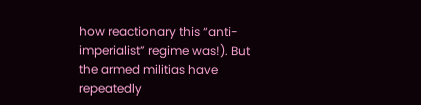how reactionary this “anti-imperialist” regime was!). But the armed militias have repeatedly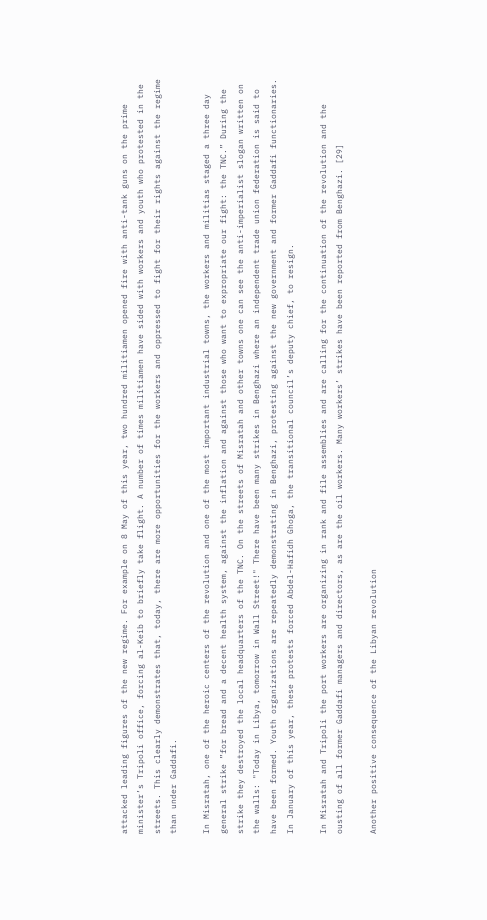attacked leading figures of the new regime. For example on 8 May of this year, two hundred militiamen opened fire with anti-tank guns on the prime minister’s Tripoli office, forcing al-Keib to briefly take flight. A number of times militiamen have sided with workers and youth who protested in the streets. This clearly demonstrates that, today, there are more opportunities for the workers and oppressed to fight for their rights against the regime than under Gaddafi.

In Misratah, one of the heroic centers of the revolution and one of the most important industrial towns, the workers and militias staged a three day general strike ”for bread and a decent health system, against the inflation and against those who want to expropriate our fight: the TNC.” During the strike they destroyed the local headquarters of the TNC. On the streets of Misratah and other towns one can see the anti-imperialist slogan written on the walls: "Today in Libya, tomorrow in Wall Street!" There have been many strikes in Benghazi where an independent trade union federation is said to have been formed. Youth organizations are repeatedly demonstrating in Benghazi, protesting against the new government and former Gaddafi functionaries. In January of this year, these protests forced Abdel-Hafidh Ghoga, the transitional council’s deputy chief, to resign.

In Misratah and Tripoli the port workers are organizing in rank and file assemblies and are calling for the continuation of the revolution and the ousting of all former Gaddafi managers and directors, as are the oil workers. Many workers’ strikes have been reported from Benghazi. [29]

Another positive consequence of the Libyan revolution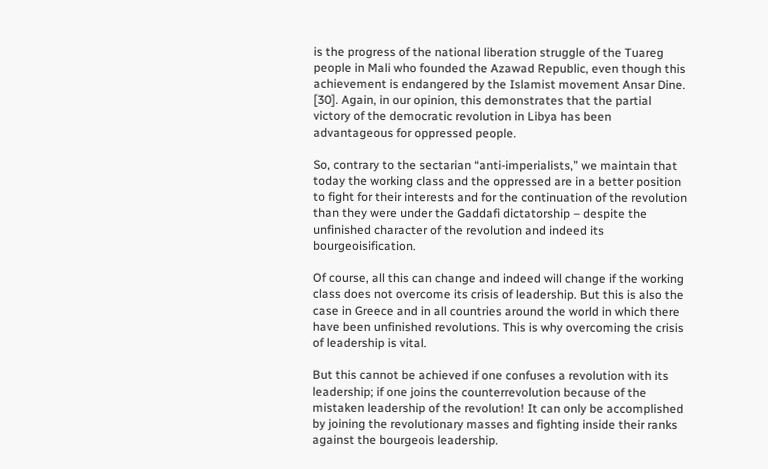is the progress of the national liberation struggle of the Tuareg people in Mali who founded the Azawad Republic, even though this achievement is endangered by the Islamist movement Ansar Dine. [30]. Again, in our opinion, this demonstrates that the partial victory of the democratic revolution in Libya has been advantageous for oppressed people.

So, contrary to the sectarian “anti-imperialists,” we maintain that today the working class and the oppressed are in a better position to fight for their interests and for the continuation of the revolution than they were under the Gaddafi dictatorship – despite the unfinished character of the revolution and indeed its bourgeoisification.

Of course, all this can change and indeed will change if the working class does not overcome its crisis of leadership. But this is also the case in Greece and in all countries around the world in which there have been unfinished revolutions. This is why overcoming the crisis of leadership is vital.

But this cannot be achieved if one confuses a revolution with its leadership; if one joins the counterrevolution because of the mistaken leadership of the revolution! It can only be accomplished by joining the revolutionary masses and fighting inside their ranks against the bourgeois leadership.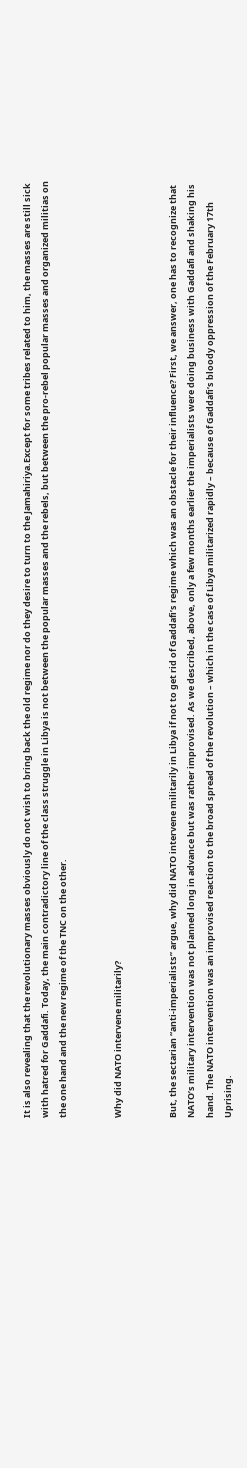It is also revealing that the revolutionary masses obviously do not wish to bring back the old regime nor do they desire to turn to the Jamahiriya.Except for some tribes related to him, the masses are still sick with hatred for Gaddafi. Today, the main contradictory line of the class struggle in Libya is not between the popular masses and the rebels, but between the pro-rebel popular masses and organized militias on the one hand and the new regime of the TNC on the other.


Why did NATO intervene militarily?


But, the sectarian “anti-imperialists” argue, why did NATO intervene militarily in Libya if not to get rid of Gaddafi’s regime which was an obstacle for their influence? First, we answer, one has to recognize that NATO’s military intervention was not planned long in advance but was rather improvised. As we described, above, only a few months earlier the imperialists were doing business with Gaddafi and shaking his hand. The NATO intervention was an improvised reaction to the broad spread of the revolution – which in the case of Libya militarized rapidly – because of Gaddafi’s bloody oppression of the February 17th Uprising.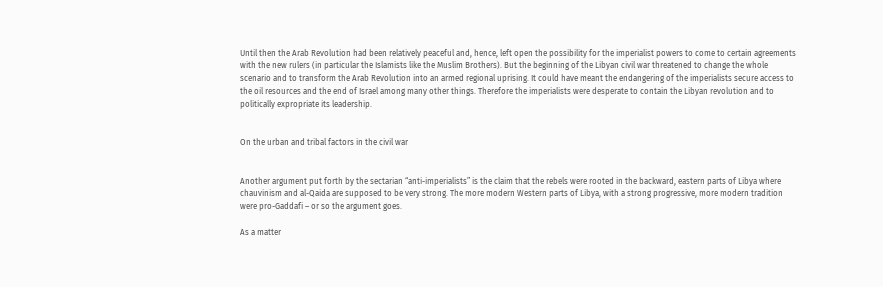Until then the Arab Revolution had been relatively peaceful and, hence, left open the possibility for the imperialist powers to come to certain agreements with the new rulers (in particular the Islamists like the Muslim Brothers). But the beginning of the Libyan civil war threatened to change the whole scenario and to transform the Arab Revolution into an armed regional uprising. It could have meant the endangering of the imperialists secure access to the oil resources and the end of Israel among many other things. Therefore the imperialists were desperate to contain the Libyan revolution and to politically expropriate its leadership.


On the urban and tribal factors in the civil war


Another argument put forth by the sectarian “anti-imperialists” is the claim that the rebels were rooted in the backward, eastern parts of Libya where chauvinism and al-Qaida are supposed to be very strong. The more modern Western parts of Libya, with a strong progressive, more modern tradition were pro-Gaddafi – or so the argument goes.

As a matter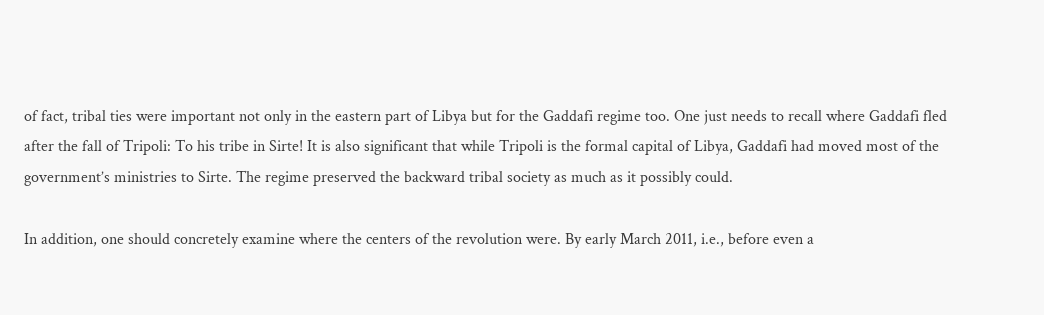of fact, tribal ties were important not only in the eastern part of Libya but for the Gaddafi regime too. One just needs to recall where Gaddafi fled after the fall of Tripoli: To his tribe in Sirte! It is also significant that while Tripoli is the formal capital of Libya, Gaddafi had moved most of the government’s ministries to Sirte. The regime preserved the backward tribal society as much as it possibly could.

In addition, one should concretely examine where the centers of the revolution were. By early March 2011, i.e., before even a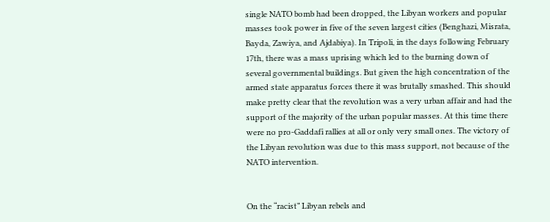single NATO bomb had been dropped, the Libyan workers and popular masses took power in five of the seven largest cities (Benghazi, Misrata, Bayda, Zawiya, and Ajdabiya). In Tripoli, in the days following February 17th, there was a mass uprising which led to the burning down of several governmental buildings. But given the high concentration of the armed state apparatus forces there it was brutally smashed. This should make pretty clear that the revolution was a very urban affair and had the support of the majority of the urban popular masses. At this time there were no pro-Gaddafi rallies at all or only very small ones. The victory of the Libyan revolution was due to this mass support, not because of the NATO intervention.


On the “racist” Libyan rebels and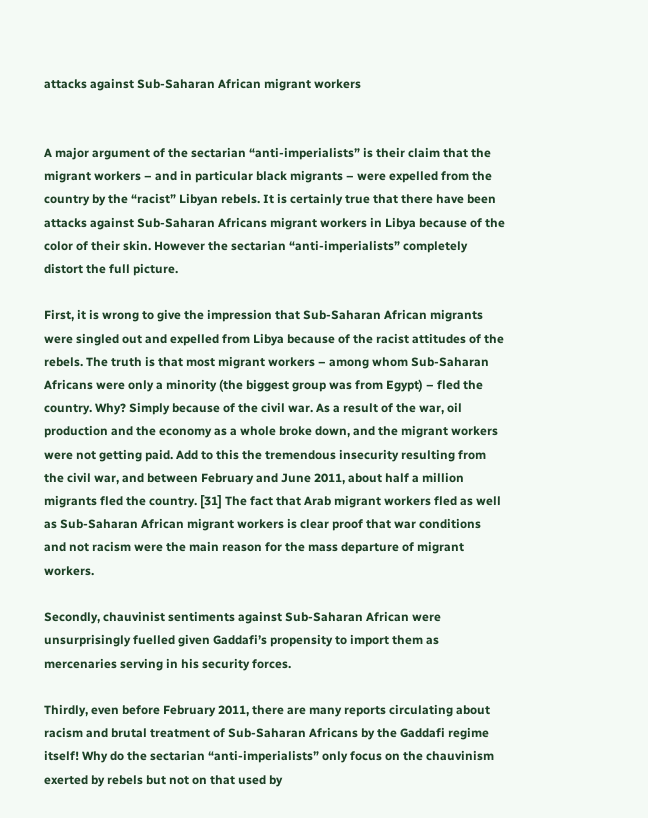attacks against Sub-Saharan African migrant workers


A major argument of the sectarian “anti-imperialists” is their claim that the migrant workers – and in particular black migrants – were expelled from the country by the “racist” Libyan rebels. It is certainly true that there have been attacks against Sub-Saharan Africans migrant workers in Libya because of the color of their skin. However the sectarian “anti-imperialists” completely distort the full picture.

First, it is wrong to give the impression that Sub-Saharan African migrants were singled out and expelled from Libya because of the racist attitudes of the rebels. The truth is that most migrant workers – among whom Sub-Saharan Africans were only a minority (the biggest group was from Egypt) – fled the country. Why? Simply because of the civil war. As a result of the war, oil production and the economy as a whole broke down, and the migrant workers were not getting paid. Add to this the tremendous insecurity resulting from the civil war, and between February and June 2011, about half a million migrants fled the country. [31] The fact that Arab migrant workers fled as well as Sub-Saharan African migrant workers is clear proof that war conditions and not racism were the main reason for the mass departure of migrant workers.

Secondly, chauvinist sentiments against Sub-Saharan African were unsurprisingly fuelled given Gaddafi’s propensity to import them as mercenaries serving in his security forces.

Thirdly, even before February 2011, there are many reports circulating about racism and brutal treatment of Sub-Saharan Africans by the Gaddafi regime itself! Why do the sectarian “anti-imperialists” only focus on the chauvinism exerted by rebels but not on that used by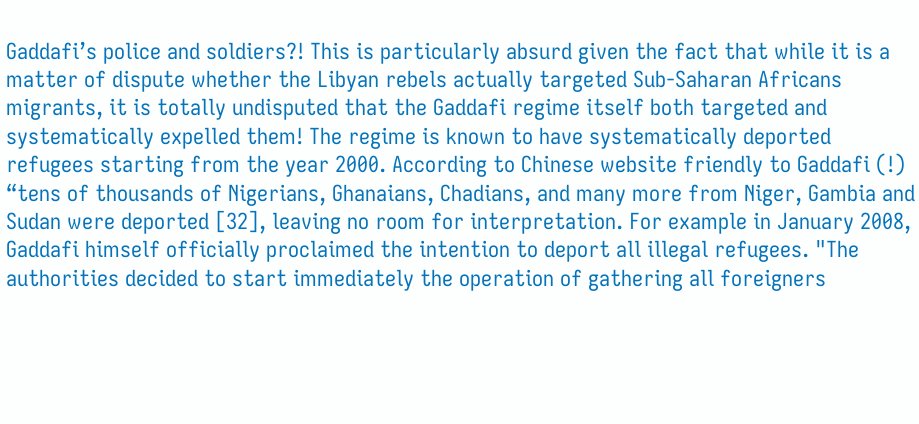Gaddafi’s police and soldiers?! This is particularly absurd given the fact that while it is a matter of dispute whether the Libyan rebels actually targeted Sub-Saharan Africans migrants, it is totally undisputed that the Gaddafi regime itself both targeted and systematically expelled them! The regime is known to have systematically deported refugees starting from the year 2000. According to Chinese website friendly to Gaddafi (!) “tens of thousands of Nigerians, Ghanaians, Chadians, and many more from Niger, Gambia and Sudan were deported [32], leaving no room for interpretation. For example in January 2008, Gaddafi himself officially proclaimed the intention to deport all illegal refugees. "The authorities decided to start immediately the operation of gathering all foreigners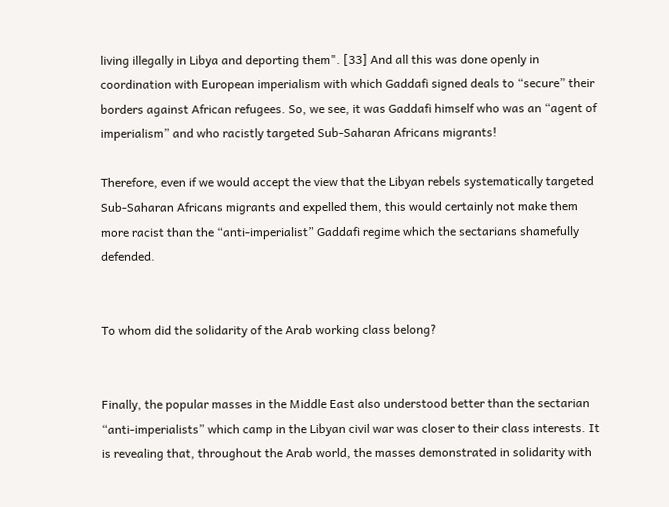living illegally in Libya and deporting them". [33] And all this was done openly in coordination with European imperialism with which Gaddafi signed deals to “secure” their borders against African refugees. So, we see, it was Gaddafi himself who was an “agent of imperialism” and who racistly targeted Sub-Saharan Africans migrants!

Therefore, even if we would accept the view that the Libyan rebels systematically targeted Sub-Saharan Africans migrants and expelled them, this would certainly not make them more racist than the “anti-imperialist” Gaddafi regime which the sectarians shamefully defended.


To whom did the solidarity of the Arab working class belong?


Finally, the popular masses in the Middle East also understood better than the sectarian “anti-imperialists” which camp in the Libyan civil war was closer to their class interests. It is revealing that, throughout the Arab world, the masses demonstrated in solidarity with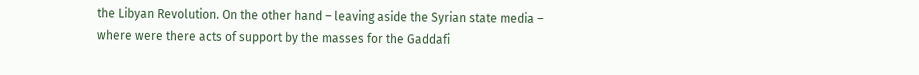the Libyan Revolution. On the other hand – leaving aside the Syrian state media – where were there acts of support by the masses for the Gaddafi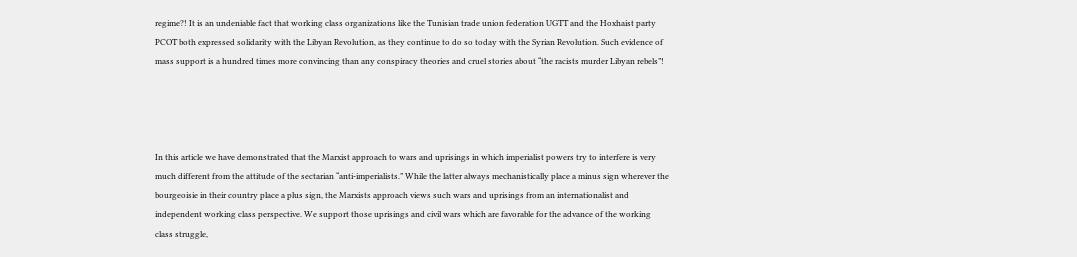regime?! It is an undeniable fact that working class organizations like the Tunisian trade union federation UGTT and the Hoxhaist party PCOT both expressed solidarity with the Libyan Revolution, as they continue to do so today with the Syrian Revolution. Such evidence of mass support is a hundred times more convincing than any conspiracy theories and cruel stories about “the racists murder Libyan rebels”!




In this article we have demonstrated that the Marxist approach to wars and uprisings in which imperialist powers try to interfere is very much different from the attitude of the sectarian “anti-imperialists.” While the latter always mechanistically place a minus sign wherever the bourgeoisie in their country place a plus sign, the Marxists approach views such wars and uprisings from an internationalist and independent working class perspective. We support those uprisings and civil wars which are favorable for the advance of the working class struggle,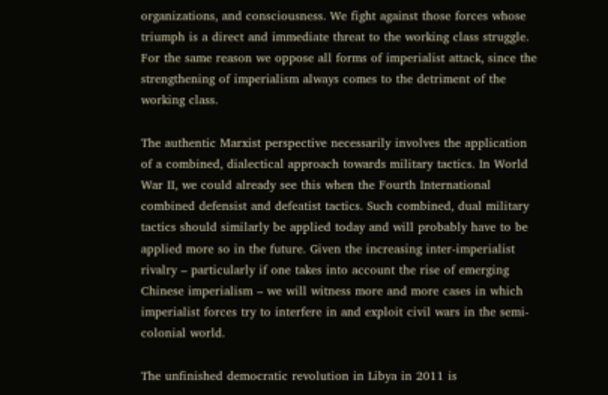organizations, and consciousness. We fight against those forces whose triumph is a direct and immediate threat to the working class struggle. For the same reason we oppose all forms of imperialist attack, since the strengthening of imperialism always comes to the detriment of the working class.

The authentic Marxist perspective necessarily involves the application of a combined, dialectical approach towards military tactics. In World War II, we could already see this when the Fourth International combined defensist and defeatist tactics. Such combined, dual military tactics should similarly be applied today and will probably have to be applied more so in the future. Given the increasing inter-imperialist rivalry – particularly if one takes into account the rise of emerging Chinese imperialism – we will witness more and more cases in which imperialist forces try to interfere in and exploit civil wars in the semi-colonial world.

The unfinished democratic revolution in Libya in 2011 is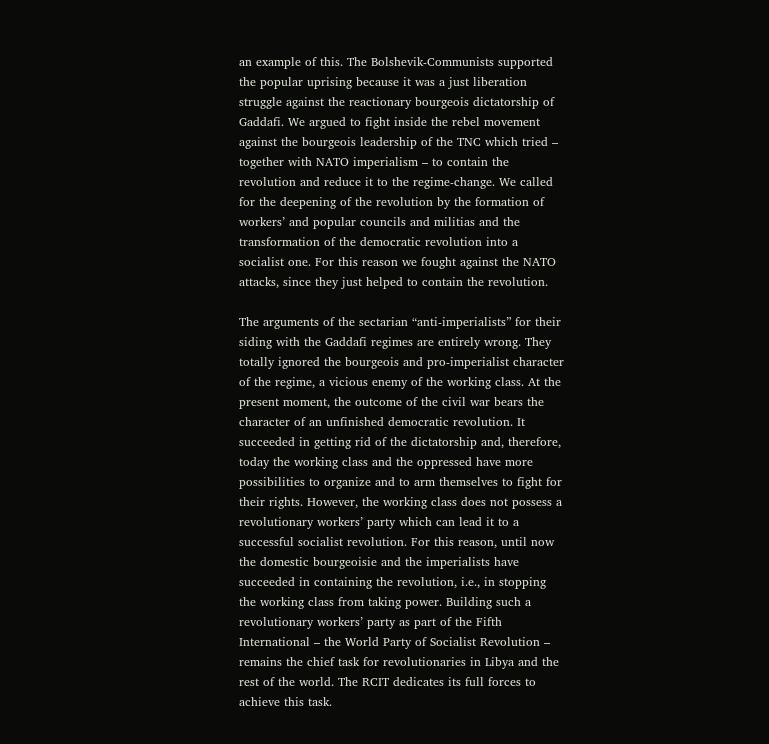an example of this. The Bolshevik-Communists supported the popular uprising because it was a just liberation struggle against the reactionary bourgeois dictatorship of Gaddafi. We argued to fight inside the rebel movement against the bourgeois leadership of the TNC which tried – together with NATO imperialism – to contain the revolution and reduce it to the regime-change. We called for the deepening of the revolution by the formation of workers’ and popular councils and militias and the transformation of the democratic revolution into a socialist one. For this reason we fought against the NATO attacks, since they just helped to contain the revolution.

The arguments of the sectarian “anti-imperialists” for their siding with the Gaddafi regimes are entirely wrong. They totally ignored the bourgeois and pro-imperialist character of the regime, a vicious enemy of the working class. At the present moment, the outcome of the civil war bears the character of an unfinished democratic revolution. It succeeded in getting rid of the dictatorship and, therefore, today the working class and the oppressed have more possibilities to organize and to arm themselves to fight for their rights. However, the working class does not possess a revolutionary workers’ party which can lead it to a successful socialist revolution. For this reason, until now the domestic bourgeoisie and the imperialists have succeeded in containing the revolution, i.e., in stopping the working class from taking power. Building such a revolutionary workers’ party as part of the Fifth International – the World Party of Socialist Revolution – remains the chief task for revolutionaries in Libya and the rest of the world. The RCIT dedicates its full forces to achieve this task.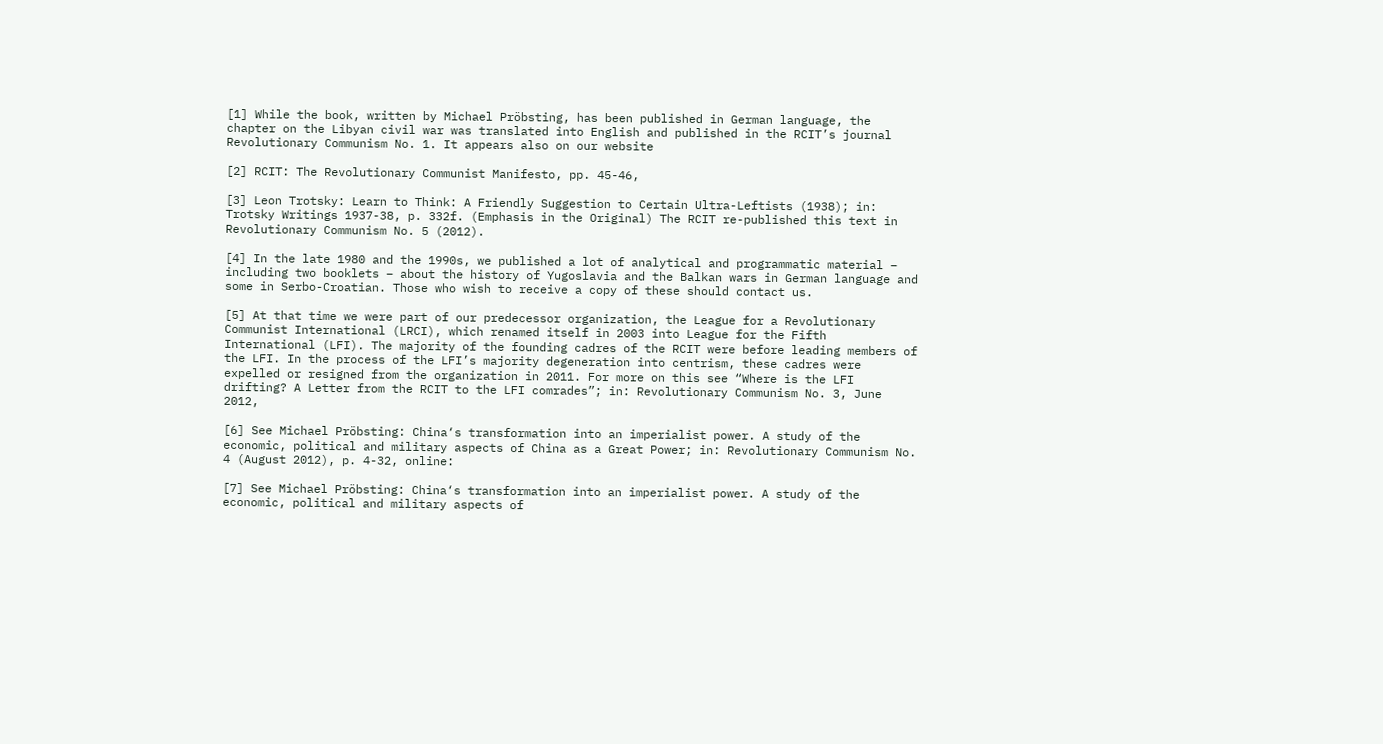[1] While the book, written by Michael Pröbsting, has been published in German language, the chapter on the Libyan civil war was translated into English and published in the RCIT’s journal Revolutionary Communism No. 1. It appears also on our website

[2] RCIT: The Revolutionary Communist Manifesto, pp. 45-46,

[3] Leon Trotsky: Learn to Think: A Friendly Suggestion to Certain Ultra-Leftists (1938); in: Trotsky Writings 1937-38, p. 332f. (Emphasis in the Original) The RCIT re-published this text in Revolutionary Communism No. 5 (2012).

[4] In the late 1980 and the 1990s, we published a lot of analytical and programmatic material – including two booklets – about the history of Yugoslavia and the Balkan wars in German language and some in Serbo-Croatian. Those who wish to receive a copy of these should contact us.

[5] At that time we were part of our predecessor organization, the League for a Revolutionary Communist International (LRCI), which renamed itself in 2003 into League for the Fifth International (LFI). The majority of the founding cadres of the RCIT were before leading members of the LFI. In the process of the LFI’s majority degeneration into centrism, these cadres were expelled or resigned from the organization in 2011. For more on this see “Where is the LFI drifting? A Letter from the RCIT to the LFI comrades”; in: Revolutionary Communism No. 3, June 2012,

[6] See Michael Pröbsting: China‘s transformation into an imperialist power. A study of the economic, political and military aspects of China as a Great Power; in: Revolutionary Communism No. 4 (August 2012), p. 4-32, online:

[7] See Michael Pröbsting: China‘s transformation into an imperialist power. A study of the economic, political and military aspects of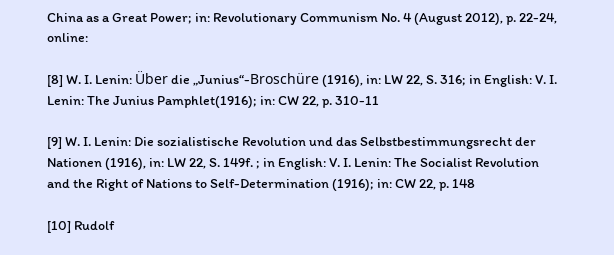China as a Great Power; in: Revolutionary Communism No. 4 (August 2012), p. 22-24, online:

[8] W. I. Lenin: Über die „Junius“-Broschüre (1916), in: LW 22, S. 316; in English: V. I. Lenin: The Junius Pamphlet(1916); in: CW 22, p. 310-11

[9] W. I. Lenin: Die sozialistische Revolution und das Selbstbestimmungsrecht der Nationen (1916), in: LW 22, S. 149f. ; in English: V. I. Lenin: The Socialist Revolution and the Right of Nations to Self-Determination (1916); in: CW 22, p. 148

[10] Rudolf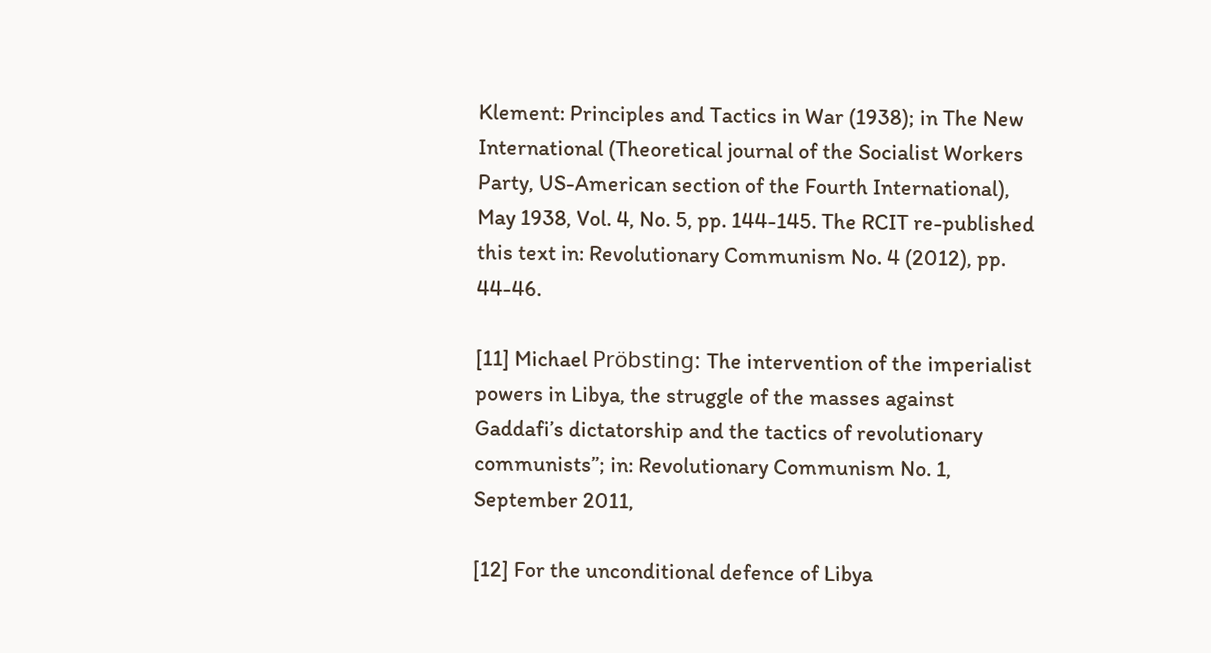Klement: Principles and Tactics in War (1938); in The New International (Theoretical journal of the Socialist Workers Party, US-American section of the Fourth International), May 1938, Vol. 4, No. 5, pp. 144-145. The RCIT re-published this text in: Revolutionary Communism No. 4 (2012), pp. 44-46.

[11] Michael Pröbsting: The intervention of the imperialist powers in Libya, the struggle of the masses against Gaddafi’s dictatorship and the tactics of revolutionary communists”; in: Revolutionary Communism No. 1, September 2011,

[12] For the unconditional defence of Libya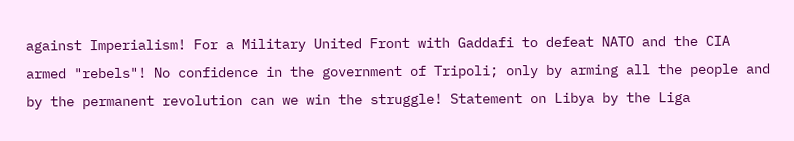against Imperialism! For a Military United Front with Gaddafi to defeat NATO and the CIA armed "rebels"! No confidence in the government of Tripoli; only by arming all the people and by the permanent revolution can we win the struggle! Statement on Libya by the Liga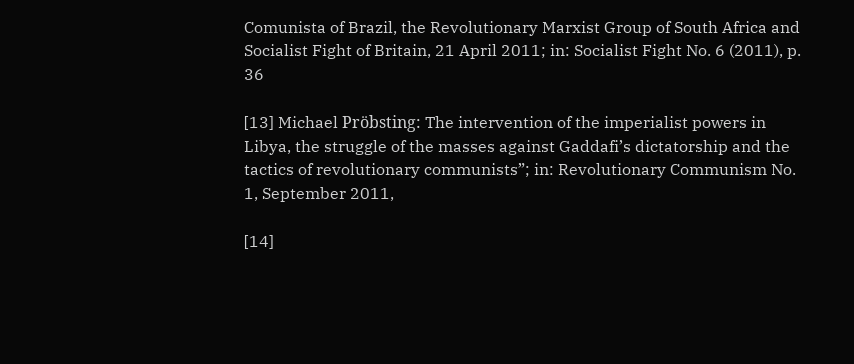Comunista of Brazil, the Revolutionary Marxist Group of South Africa and Socialist Fight of Britain, 21 April 2011; in: Socialist Fight No. 6 (2011), p. 36

[13] Michael Pröbsting: The intervention of the imperialist powers in Libya, the struggle of the masses against Gaddafi’s dictatorship and the tactics of revolutionary communists”; in: Revolutionary Communism No. 1, September 2011,

[14]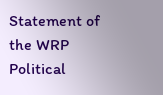Statement of the WRP Political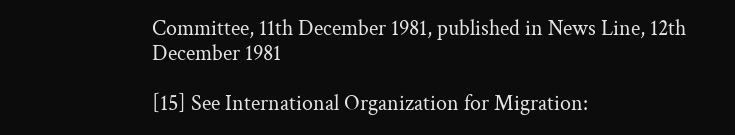Committee, 11th December 1981, published in News Line, 12th December 1981

[15] See International Organization for Migration: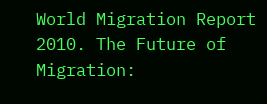World Migration Report 2010. The Future of Migration: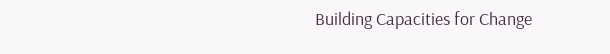Building Capacities for Change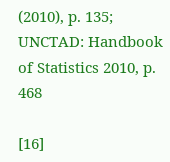(2010), p. 135; UNCTAD: Handbook of Statistics 2010, p. 468

[16]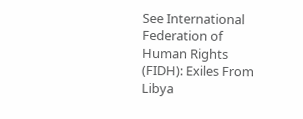See International Federation of Human Rights (FIDH): Exiles From Libya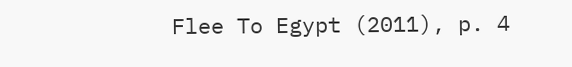Flee To Egypt (2011), p. 4